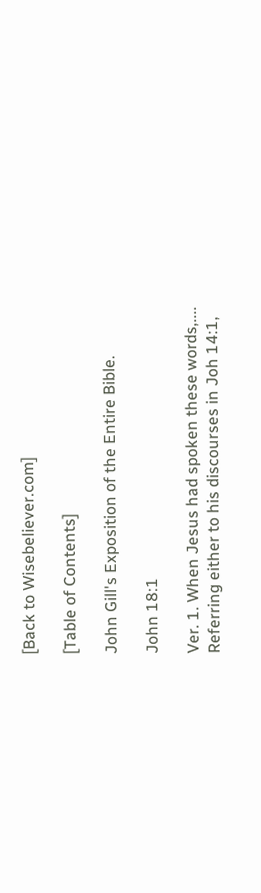[Back to Wisebeliever.com]

[Table of Contents]

John Gill's Exposition of the Entire Bible.

John 18:1

Ver. 1. When Jesus had spoken these words,.... Referring either to his discourses in Joh 14:1,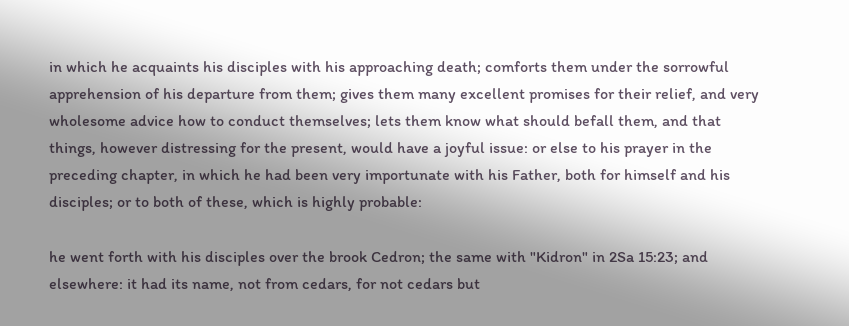in which he acquaints his disciples with his approaching death; comforts them under the sorrowful apprehension of his departure from them; gives them many excellent promises for their relief, and very wholesome advice how to conduct themselves; lets them know what should befall them, and that things, however distressing for the present, would have a joyful issue: or else to his prayer in the preceding chapter, in which he had been very importunate with his Father, both for himself and his disciples; or to both of these, which is highly probable:

he went forth with his disciples over the brook Cedron; the same with "Kidron" in 2Sa 15:23; and elsewhere: it had its name, not from cedars, for not cedars but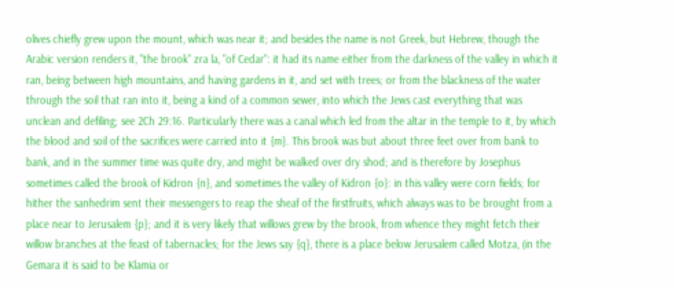olives chiefly grew upon the mount, which was near it; and besides the name is not Greek, but Hebrew, though the Arabic version renders it, "the brook" zra la, "of Cedar": it had its name either from the darkness of the valley in which it ran, being between high mountains, and having gardens in it, and set with trees; or from the blackness of the water through the soil that ran into it, being a kind of a common sewer, into which the Jews cast everything that was unclean and defiling; see 2Ch 29:16. Particularly there was a canal which led from the altar in the temple to it, by which the blood and soil of the sacrifices were carried into it {m}. This brook was but about three feet over from bank to bank, and in the summer time was quite dry, and might be walked over dry shod; and is therefore by Josephus sometimes called the brook of Kidron {n}, and sometimes the valley of Kidron {o}: in this valley were corn fields; for hither the sanhedrim sent their messengers to reap the sheaf of the firstfruits, which always was to be brought from a place near to Jerusalem {p}; and it is very likely that willows grew by the brook, from whence they might fetch their willow branches at the feast of tabernacles; for the Jews say {q}, there is a place below Jerusalem called Motza, (in the Gemara it is said to be Klamia or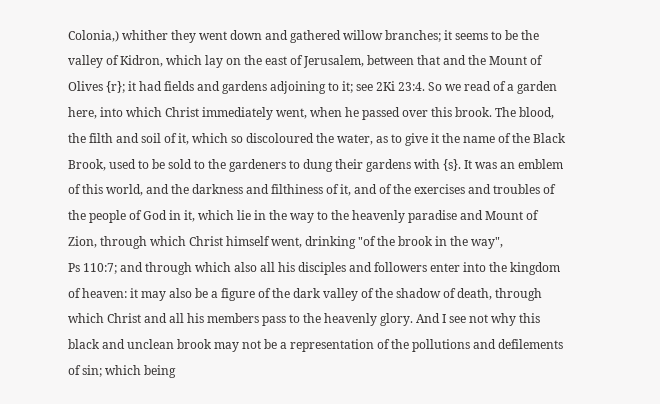Colonia,) whither they went down and gathered willow branches; it seems to be the valley of Kidron, which lay on the east of Jerusalem, between that and the Mount of Olives {r}; it had fields and gardens adjoining to it; see 2Ki 23:4. So we read of a garden here, into which Christ immediately went, when he passed over this brook. The blood, the filth and soil of it, which so discoloured the water, as to give it the name of the Black Brook, used to be sold to the gardeners to dung their gardens with {s}. It was an emblem of this world, and the darkness and filthiness of it, and of the exercises and troubles of the people of God in it, which lie in the way to the heavenly paradise and Mount of Zion, through which Christ himself went, drinking "of the brook in the way",
Ps 110:7; and through which also all his disciples and followers enter into the kingdom of heaven: it may also be a figure of the dark valley of the shadow of death, through which Christ and all his members pass to the heavenly glory. And I see not why this black and unclean brook may not be a representation of the pollutions and defilements of sin; which being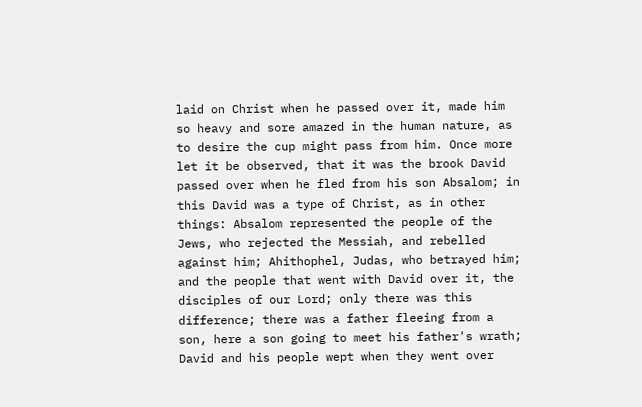laid on Christ when he passed over it, made him so heavy and sore amazed in the human nature, as to desire the cup might pass from him. Once more let it be observed, that it was the brook David passed over when he fled from his son Absalom; in this David was a type of Christ, as in other things: Absalom represented the people of the Jews, who rejected the Messiah, and rebelled against him; Ahithophel, Judas, who betrayed him; and the people that went with David over it, the disciples of our Lord; only there was this difference; there was a father fleeing from a son, here a son going to meet his father's wrath; David and his people wept when they went over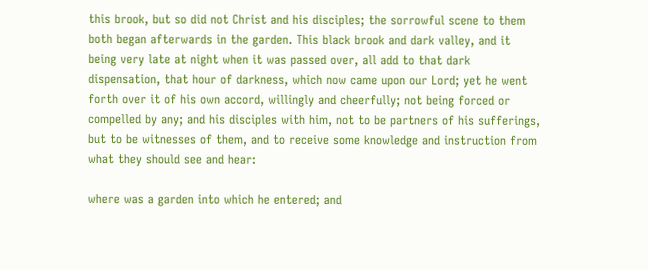this brook, but so did not Christ and his disciples; the sorrowful scene to them both began afterwards in the garden. This black brook and dark valley, and it being very late at night when it was passed over, all add to that dark dispensation, that hour of darkness, which now came upon our Lord; yet he went forth over it of his own accord, willingly and cheerfully; not being forced or compelled by any; and his disciples with him, not to be partners of his sufferings, but to be witnesses of them, and to receive some knowledge and instruction from what they should see and hear:

where was a garden into which he entered; and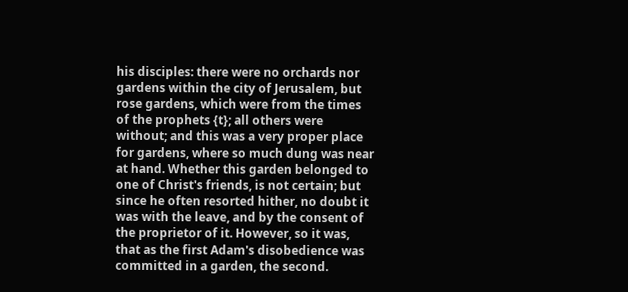his disciples: there were no orchards nor gardens within the city of Jerusalem, but rose gardens, which were from the times of the prophets {t}; all others were without; and this was a very proper place for gardens, where so much dung was near at hand. Whether this garden belonged to one of Christ's friends, is not certain; but since he often resorted hither, no doubt it was with the leave, and by the consent of the proprietor of it. However, so it was, that as the first Adam's disobedience was committed in a garden, the second.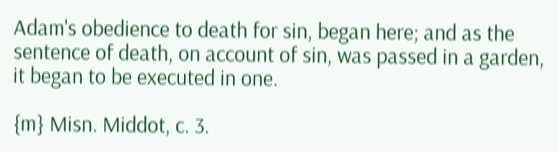Adam's obedience to death for sin, began here; and as the sentence of death, on account of sin, was passed in a garden, it began to be executed in one.

{m} Misn. Middot, c. 3.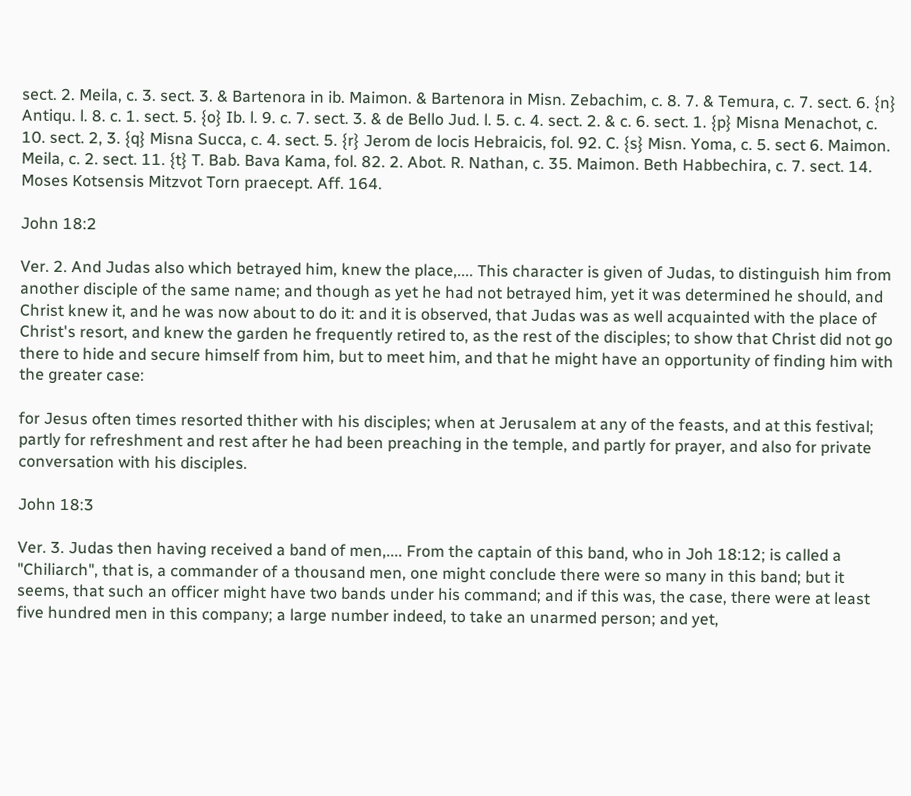sect. 2. Meila, c. 3. sect. 3. & Bartenora in ib. Maimon. & Bartenora in Misn. Zebachim, c. 8. 7. & Temura, c. 7. sect. 6. {n} Antiqu. l. 8. c. 1. sect. 5. {o} Ib. l. 9. c. 7. sect. 3. & de Bello Jud. l. 5. c. 4. sect. 2. & c. 6. sect. 1. {p} Misna Menachot, c. 10. sect. 2, 3. {q} Misna Succa, c. 4. sect. 5. {r} Jerom de locis Hebraicis, fol. 92. C. {s} Misn. Yoma, c. 5. sect 6. Maimon. Meila, c. 2. sect. 11. {t} T. Bab. Bava Kama, fol. 82. 2. Abot. R. Nathan, c. 35. Maimon. Beth Habbechira, c. 7. sect. 14. Moses Kotsensis Mitzvot Torn praecept. Aff. 164.

John 18:2

Ver. 2. And Judas also which betrayed him, knew the place,.... This character is given of Judas, to distinguish him from another disciple of the same name; and though as yet he had not betrayed him, yet it was determined he should, and Christ knew it, and he was now about to do it: and it is observed, that Judas was as well acquainted with the place of Christ's resort, and knew the garden he frequently retired to, as the rest of the disciples; to show that Christ did not go there to hide and secure himself from him, but to meet him, and that he might have an opportunity of finding him with the greater case:

for Jesus often times resorted thither with his disciples; when at Jerusalem at any of the feasts, and at this festival; partly for refreshment and rest after he had been preaching in the temple, and partly for prayer, and also for private conversation with his disciples.

John 18:3

Ver. 3. Judas then having received a band of men,.... From the captain of this band, who in Joh 18:12; is called a "Chiliarch", that is, a commander of a thousand men, one might conclude there were so many in this band; but it seems, that such an officer might have two bands under his command; and if this was, the case, there were at least five hundred men in this company; a large number indeed, to take an unarmed person; and yet,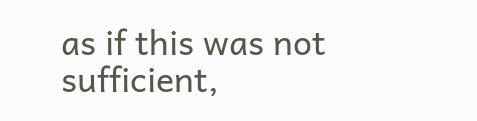as if this was not sufficient,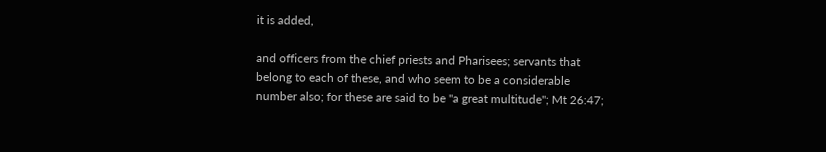it is added,

and officers from the chief priests and Pharisees; servants that belong to each of these, and who seem to be a considerable number also; for these are said to be "a great multitude"; Mt 26:47;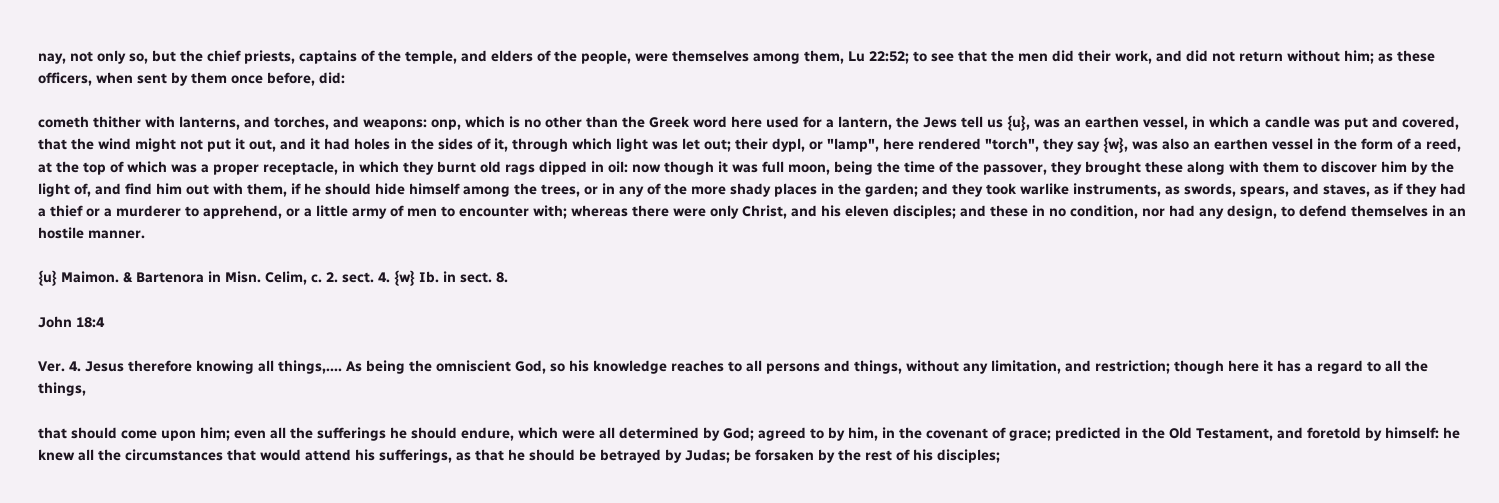nay, not only so, but the chief priests, captains of the temple, and elders of the people, were themselves among them, Lu 22:52; to see that the men did their work, and did not return without him; as these officers, when sent by them once before, did:

cometh thither with lanterns, and torches, and weapons: onp, which is no other than the Greek word here used for a lantern, the Jews tell us {u}, was an earthen vessel, in which a candle was put and covered, that the wind might not put it out, and it had holes in the sides of it, through which light was let out; their dypl, or "lamp", here rendered "torch", they say {w}, was also an earthen vessel in the form of a reed, at the top of which was a proper receptacle, in which they burnt old rags dipped in oil: now though it was full moon, being the time of the passover, they brought these along with them to discover him by the light of, and find him out with them, if he should hide himself among the trees, or in any of the more shady places in the garden; and they took warlike instruments, as swords, spears, and staves, as if they had a thief or a murderer to apprehend, or a little army of men to encounter with; whereas there were only Christ, and his eleven disciples; and these in no condition, nor had any design, to defend themselves in an hostile manner.

{u} Maimon. & Bartenora in Misn. Celim, c. 2. sect. 4. {w} Ib. in sect. 8.

John 18:4

Ver. 4. Jesus therefore knowing all things,.... As being the omniscient God, so his knowledge reaches to all persons and things, without any limitation, and restriction; though here it has a regard to all the things,

that should come upon him; even all the sufferings he should endure, which were all determined by God; agreed to by him, in the covenant of grace; predicted in the Old Testament, and foretold by himself: he knew all the circumstances that would attend his sufferings, as that he should be betrayed by Judas; be forsaken by the rest of his disciples;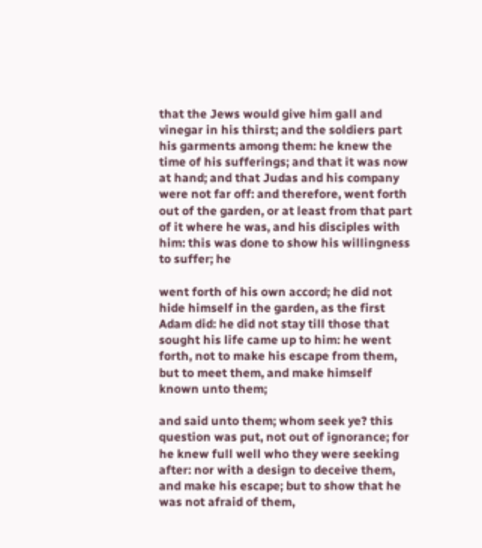that the Jews would give him gall and vinegar in his thirst; and the soldiers part his garments among them: he knew the time of his sufferings; and that it was now at hand; and that Judas and his company were not far off: and therefore, went forth out of the garden, or at least from that part of it where he was, and his disciples with him: this was done to show his willingness to suffer; he

went forth of his own accord; he did not hide himself in the garden, as the first Adam did: he did not stay till those that sought his life came up to him: he went forth, not to make his escape from them, but to meet them, and make himself known unto them;

and said unto them; whom seek ye? this question was put, not out of ignorance; for he knew full well who they were seeking after: nor with a design to deceive them, and make his escape; but to show that he was not afraid of them,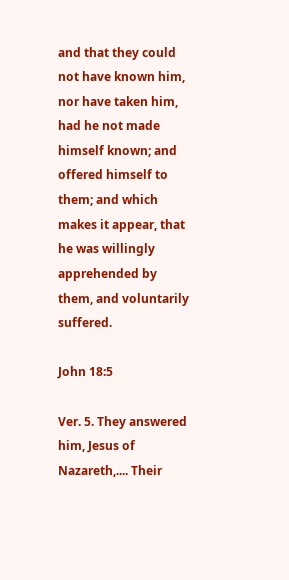and that they could not have known him, nor have taken him, had he not made himself known; and offered himself to them; and which makes it appear, that he was willingly apprehended by them, and voluntarily suffered.

John 18:5

Ver. 5. They answered him, Jesus of Nazareth,.... Their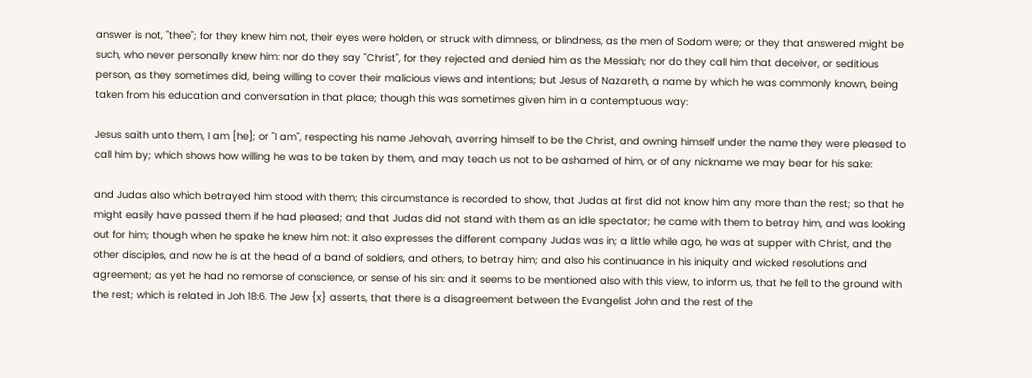answer is not, "thee"; for they knew him not, their eyes were holden, or struck with dimness, or blindness, as the men of Sodom were; or they that answered might be such, who never personally knew him: nor do they say "Christ", for they rejected and denied him as the Messiah; nor do they call him that deceiver, or seditious person, as they sometimes did, being willing to cover their malicious views and intentions; but Jesus of Nazareth, a name by which he was commonly known, being taken from his education and conversation in that place; though this was sometimes given him in a contemptuous way:

Jesus saith unto them, I am [he]; or "I am", respecting his name Jehovah, averring himself to be the Christ, and owning himself under the name they were pleased to call him by; which shows how willing he was to be taken by them, and may teach us not to be ashamed of him, or of any nickname we may bear for his sake:

and Judas also which betrayed him stood with them; this circumstance is recorded to show, that Judas at first did not know him any more than the rest; so that he might easily have passed them if he had pleased; and that Judas did not stand with them as an idle spectator; he came with them to betray him, and was looking out for him; though when he spake he knew him not: it also expresses the different company Judas was in; a little while ago, he was at supper with Christ, and the other disciples, and now he is at the head of a band of soldiers, and others, to betray him; and also his continuance in his iniquity and wicked resolutions and agreement; as yet he had no remorse of conscience, or sense of his sin: and it seems to be mentioned also with this view, to inform us, that he fell to the ground with the rest; which is related in Joh 18:6. The Jew {x} asserts, that there is a disagreement between the Evangelist John and the rest of the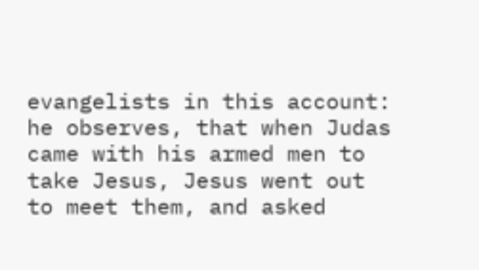evangelists in this account: he observes, that when Judas came with his armed men to take Jesus, Jesus went out to meet them, and asked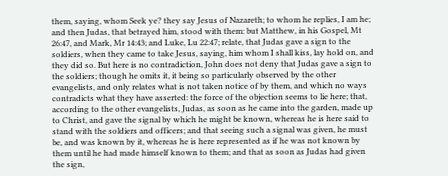them, saying, whom Seek ye? they say Jesus of Nazareth; to whom he replies, I am he; and then Judas, that betrayed him, stood with them: but Matthew, in his Gospel, Mt 26:47, and Mark, Mr 14:43; and Luke, Lu 22:47; relate, that Judas gave a sign to the soldiers, when they came to take Jesus, saying, him whom I shall kiss, lay hold on, and they did so. But here is no contradiction, John does not deny that Judas gave a sign to the soldiers; though he omits it, it being so particularly observed by the other evangelists, and only relates what is not taken notice of by them, and which no ways contradicts what they have asserted: the force of the objection seems to lie here; that, according to the other evangelists, Judas, as soon as he came into the garden, made up to Christ, and gave the signal by which he might be known, whereas he is here said to stand with the soldiers and officers; and that seeing such a signal was given, he must be, and was known by it, whereas he is here represented as if he was not known by them until he had made himself known to them; and that as soon as Judas had given the sign,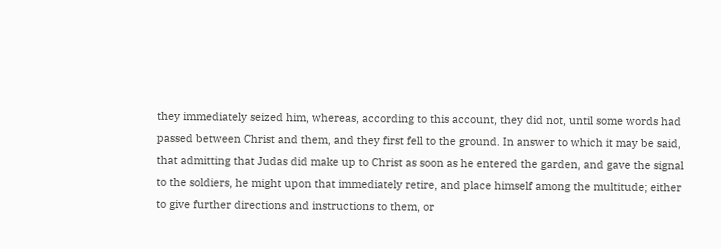they immediately seized him, whereas, according to this account, they did not, until some words had passed between Christ and them, and they first fell to the ground. In answer to which it may be said, that admitting that Judas did make up to Christ as soon as he entered the garden, and gave the signal to the soldiers, he might upon that immediately retire, and place himself among the multitude; either to give further directions and instructions to them, or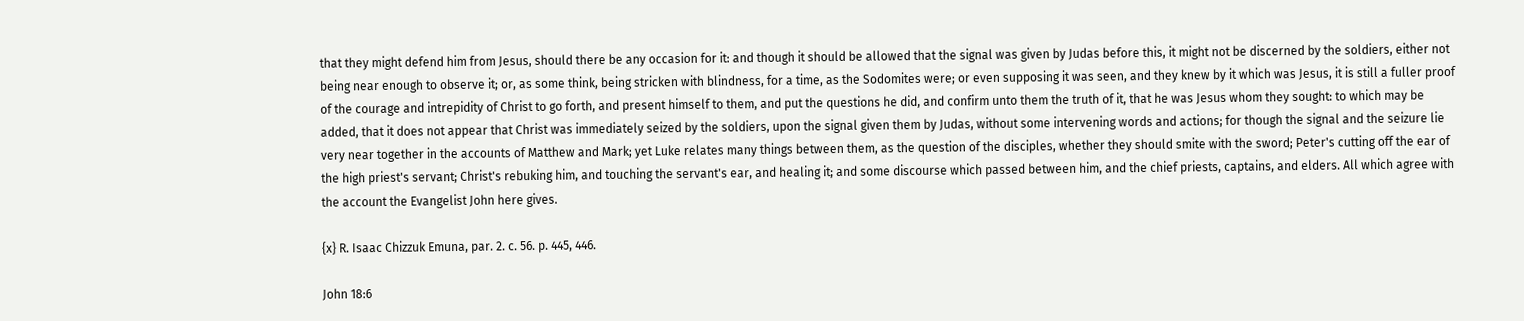that they might defend him from Jesus, should there be any occasion for it: and though it should be allowed that the signal was given by Judas before this, it might not be discerned by the soldiers, either not being near enough to observe it; or, as some think, being stricken with blindness, for a time, as the Sodomites were; or even supposing it was seen, and they knew by it which was Jesus, it is still a fuller proof of the courage and intrepidity of Christ to go forth, and present himself to them, and put the questions he did, and confirm unto them the truth of it, that he was Jesus whom they sought: to which may be added, that it does not appear that Christ was immediately seized by the soldiers, upon the signal given them by Judas, without some intervening words and actions; for though the signal and the seizure lie very near together in the accounts of Matthew and Mark; yet Luke relates many things between them, as the question of the disciples, whether they should smite with the sword; Peter's cutting off the ear of the high priest's servant; Christ's rebuking him, and touching the servant's ear, and healing it; and some discourse which passed between him, and the chief priests, captains, and elders. All which agree with the account the Evangelist John here gives.

{x} R. Isaac Chizzuk Emuna, par. 2. c. 56. p. 445, 446.

John 18:6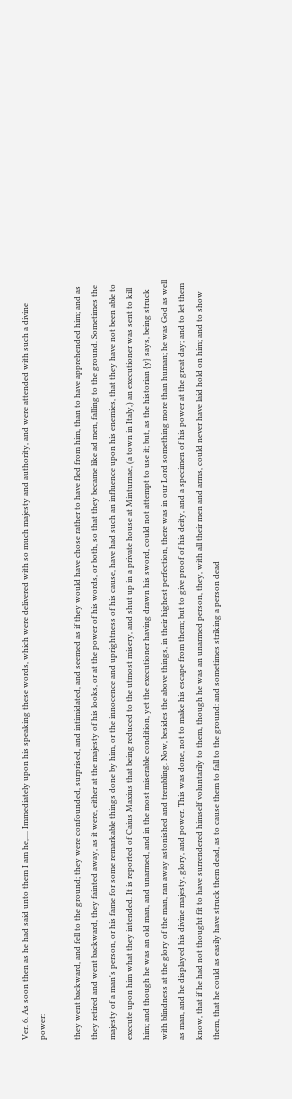Ver. 6. As soon then as he had said unto them I am he,.... Immediately upon his speaking these words, which were delivered with so much majesty and authority, and were attended with such a divine power:

they went backward, and fell to the ground; they were confounded, surprised, and intimidated, and seemed as if they would have chose rather to have fled from him, than to have apprehended him; and as they retired and went backward, they fainted away, as it were, either at the majesty of his looks, or at the power of his words, or both, so that they became like ad men, falling to the ground. Sometimes the majesty of a man's person, or his fame for some remarkable things done by him, or the innocence and uprightness of his cause, have had such an influence upon his enemies, that they have not been able to execute upon him what they intended. It is reported of Caius Maxius that being reduced to the utmost misery, and shut up in a private house at Minturnae, (a town in Italy,) an executioner was sent to kill him; and though he was an old man, and unarmed, and in the most miserable condition, yet the executioner having drawn his sword, could not attempt to use it; but, as the historian {y} says, being struck with blindness at the glory of the man, ran away astonished and trembling. Now, besides the above things, in their highest perfection, there was in our Lord something more than human; he was God as well as man, and he displayed his divine majesty, glory, and power. This was done, not to make his escape from them; but to give proof of his deity, and a specimen of his power at the great day; and to let them know, that if he had not thought fit to have surrendered himself voluntarily to them, though he was an unarmed person, they, with all their men and arms, could never have laid hold on him; and to show them, that he could as easily have struck them dead, as to cause them to fall to the ground: and sometimes striking a person dead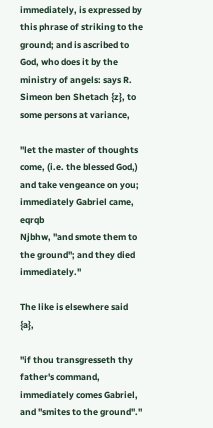immediately, is expressed by this phrase of striking to the ground; and is ascribed to God, who does it by the ministry of angels: says R. Simeon ben Shetach {z}, to some persons at variance,

"let the master of thoughts come, (i.e. the blessed God,) and take vengeance on you; immediately Gabriel came, eqrqb
Njbhw, "and smote them to the ground"; and they died immediately.''

The like is elsewhere said {a},

"if thou transgresseth thy father's command, immediately comes Gabriel, and "smites to the ground".''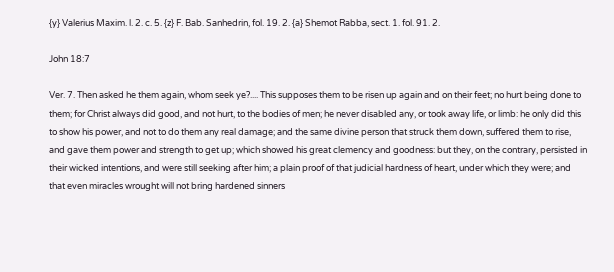{y} Valerius Maxim. l. 2. c. 5. {z} F. Bab. Sanhedrin, fol. 19. 2. {a} Shemot Rabba, sect. 1. fol. 91. 2.

John 18:7

Ver. 7. Then asked he them again, whom seek ye?.... This supposes them to be risen up again and on their feet; no hurt being done to them; for Christ always did good, and not hurt, to the bodies of men; he never disabled any, or took away life, or limb: he only did this to show his power, and not to do them any real damage; and the same divine person that struck them down, suffered them to rise, and gave them power and strength to get up; which showed his great clemency and goodness: but they, on the contrary, persisted in their wicked intentions, and were still seeking after him; a plain proof of that judicial hardness of heart, under which they were; and that even miracles wrought will not bring hardened sinners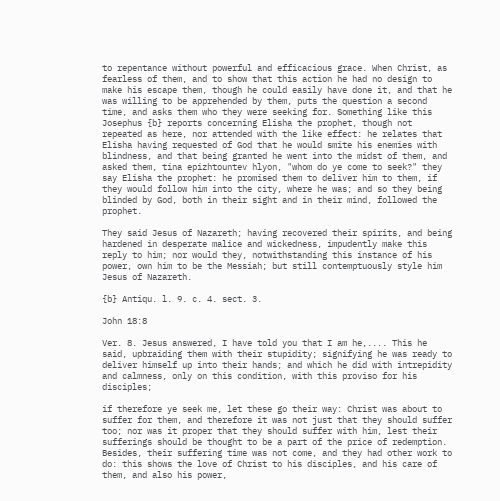to repentance without powerful and efficacious grace. When Christ, as fearless of them, and to show that this action he had no design to make his escape them, though he could easily have done it, and that he was willing to be apprehended by them, puts the question a second time, and asks them who they were seeking for. Something like this Josephus {b} reports concerning Elisha the prophet, though not repeated as here, nor attended with the like effect: he relates that Elisha having requested of God that he would smite his enemies with blindness, and that being granted he went into the midst of them, and asked them, tina epizhtountev hlyon, "whom do ye come to seek?" they say Elisha the prophet: he promised them to deliver him to them, if they would follow him into the city, where he was; and so they being blinded by God, both in their sight and in their mind, followed the prophet.

They said Jesus of Nazareth; having recovered their spirits, and being hardened in desperate malice and wickedness, impudently make this reply to him; nor would they, notwithstanding this instance of his power, own him to be the Messiah; but still contemptuously style him Jesus of Nazareth.

{b} Antiqu. l. 9. c. 4. sect. 3.

John 18:8

Ver. 8. Jesus answered, I have told you that I am he,.... This he said, upbraiding them with their stupidity; signifying he was ready to deliver himself up into their hands; and which he did with intrepidity and calmness, only on this condition, with this proviso for his disciples;

if therefore ye seek me, let these go their way: Christ was about to suffer for them, and therefore it was not just that they should suffer too; nor was it proper that they should suffer with him, lest their sufferings should be thought to be a part of the price of redemption. Besides, their suffering time was not come, and they had other work to do: this shows the love of Christ to his disciples, and his care of them, and also his power,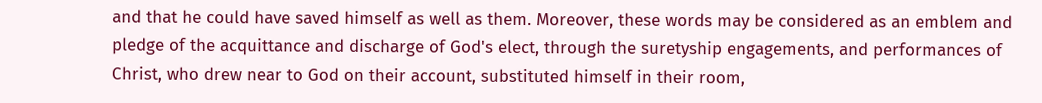and that he could have saved himself as well as them. Moreover, these words may be considered as an emblem and pledge of the acquittance and discharge of God's elect, through the suretyship engagements, and performances of Christ, who drew near to God on their account, substituted himself in their room,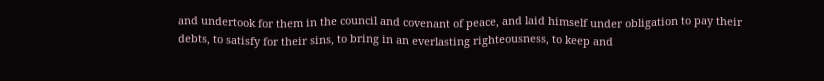and undertook for them in the council and covenant of peace, and laid himself under obligation to pay their debts, to satisfy for their sins, to bring in an everlasting righteousness, to keep and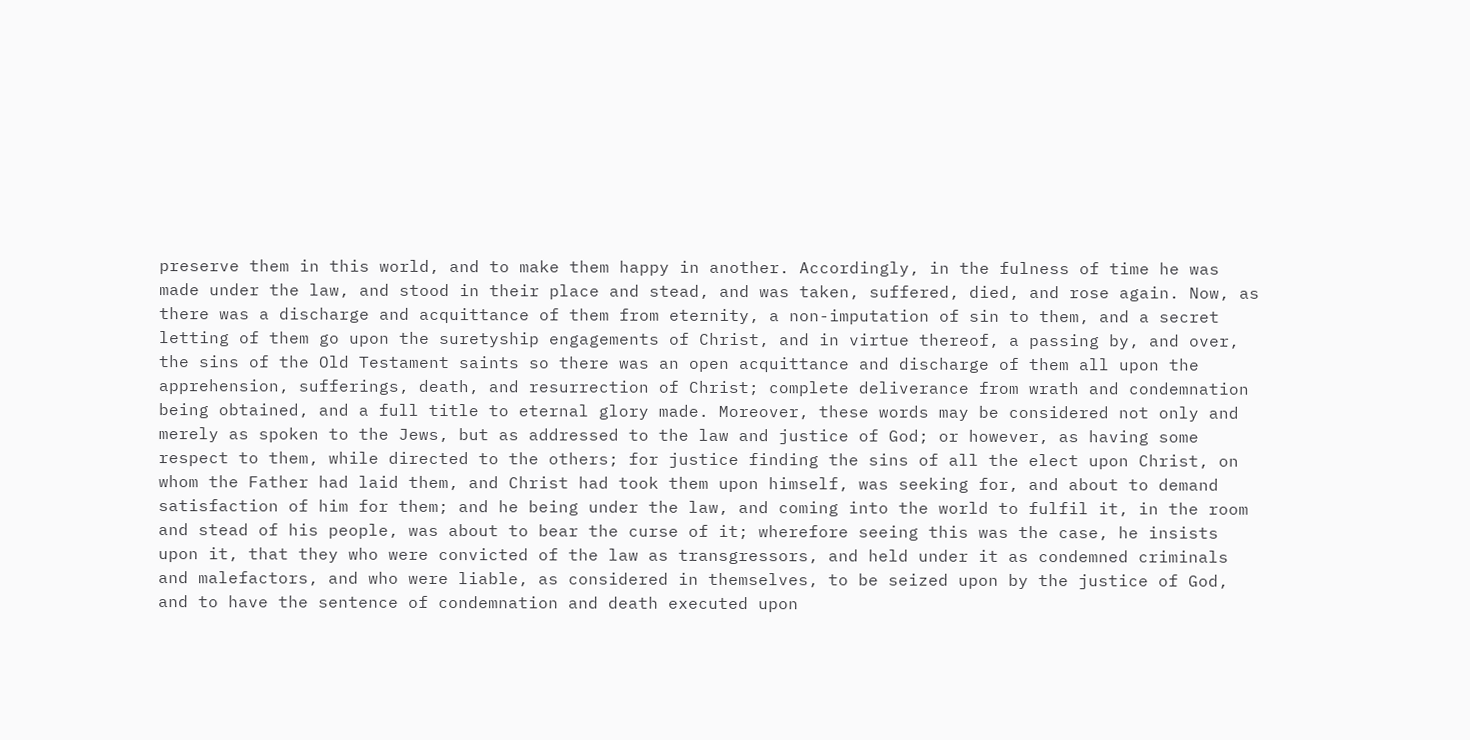preserve them in this world, and to make them happy in another. Accordingly, in the fulness of time he was made under the law, and stood in their place and stead, and was taken, suffered, died, and rose again. Now, as there was a discharge and acquittance of them from eternity, a non-imputation of sin to them, and a secret letting of them go upon the suretyship engagements of Christ, and in virtue thereof, a passing by, and over, the sins of the Old Testament saints so there was an open acquittance and discharge of them all upon the apprehension, sufferings, death, and resurrection of Christ; complete deliverance from wrath and condemnation being obtained, and a full title to eternal glory made. Moreover, these words may be considered not only and merely as spoken to the Jews, but as addressed to the law and justice of God; or however, as having some respect to them, while directed to the others; for justice finding the sins of all the elect upon Christ, on whom the Father had laid them, and Christ had took them upon himself, was seeking for, and about to demand satisfaction of him for them; and he being under the law, and coming into the world to fulfil it, in the room and stead of his people, was about to bear the curse of it; wherefore seeing this was the case, he insists upon it, that they who were convicted of the law as transgressors, and held under it as condemned criminals and malefactors, and who were liable, as considered in themselves, to be seized upon by the justice of God, and to have the sentence of condemnation and death executed upon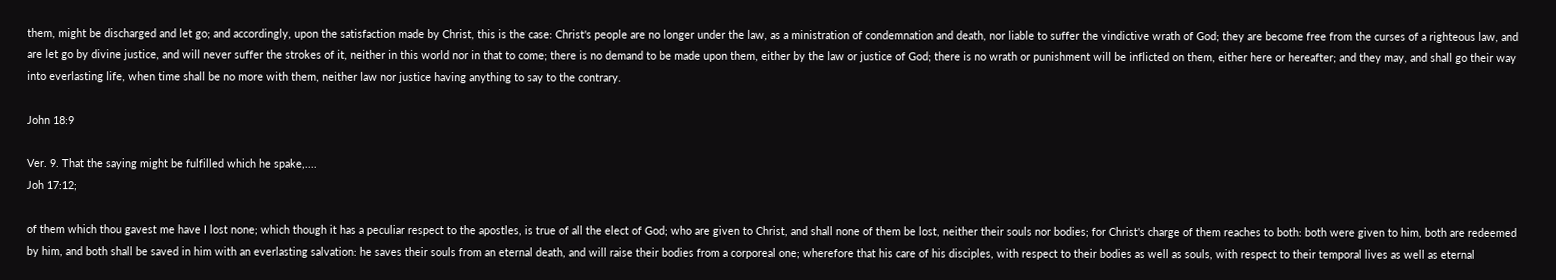them, might be discharged and let go; and accordingly, upon the satisfaction made by Christ, this is the case: Christ's people are no longer under the law, as a ministration of condemnation and death, nor liable to suffer the vindictive wrath of God; they are become free from the curses of a righteous law, and are let go by divine justice, and will never suffer the strokes of it, neither in this world nor in that to come; there is no demand to be made upon them, either by the law or justice of God; there is no wrath or punishment will be inflicted on them, either here or hereafter; and they may, and shall go their way into everlasting life, when time shall be no more with them, neither law nor justice having anything to say to the contrary.

John 18:9

Ver. 9. That the saying might be fulfilled which he spake,....
Joh 17:12;

of them which thou gavest me have I lost none; which though it has a peculiar respect to the apostles, is true of all the elect of God; who are given to Christ, and shall none of them be lost, neither their souls nor bodies; for Christ's charge of them reaches to both: both were given to him, both are redeemed by him, and both shall be saved in him with an everlasting salvation: he saves their souls from an eternal death, and will raise their bodies from a corporeal one; wherefore that his care of his disciples, with respect to their bodies as well as souls, with respect to their temporal lives as well as eternal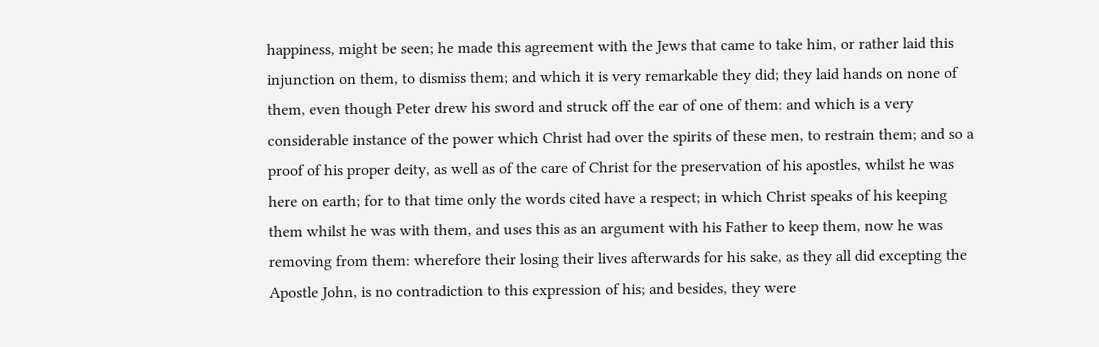happiness, might be seen; he made this agreement with the Jews that came to take him, or rather laid this injunction on them, to dismiss them; and which it is very remarkable they did; they laid hands on none of them, even though Peter drew his sword and struck off the ear of one of them: and which is a very considerable instance of the power which Christ had over the spirits of these men, to restrain them; and so a proof of his proper deity, as well as of the care of Christ for the preservation of his apostles, whilst he was here on earth; for to that time only the words cited have a respect; in which Christ speaks of his keeping them whilst he was with them, and uses this as an argument with his Father to keep them, now he was removing from them: wherefore their losing their lives afterwards for his sake, as they all did excepting the Apostle John, is no contradiction to this expression of his; and besides, they were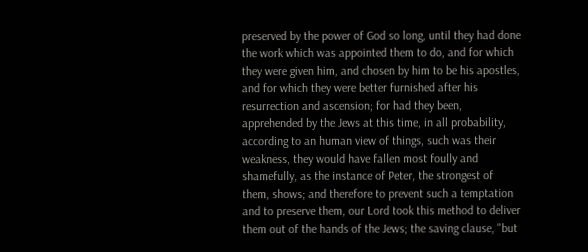preserved by the power of God so long, until they had done the work which was appointed them to do, and for which they were given him, and chosen by him to be his apostles, and for which they were better furnished after his resurrection and ascension; for had they been, apprehended by the Jews at this time, in all probability, according to an human view of things, such was their weakness, they would have fallen most foully and shamefully, as the instance of Peter, the strongest of them, shows; and therefore to prevent such a temptation and to preserve them, our Lord took this method to deliver them out of the hands of the Jews; the saving clause, "but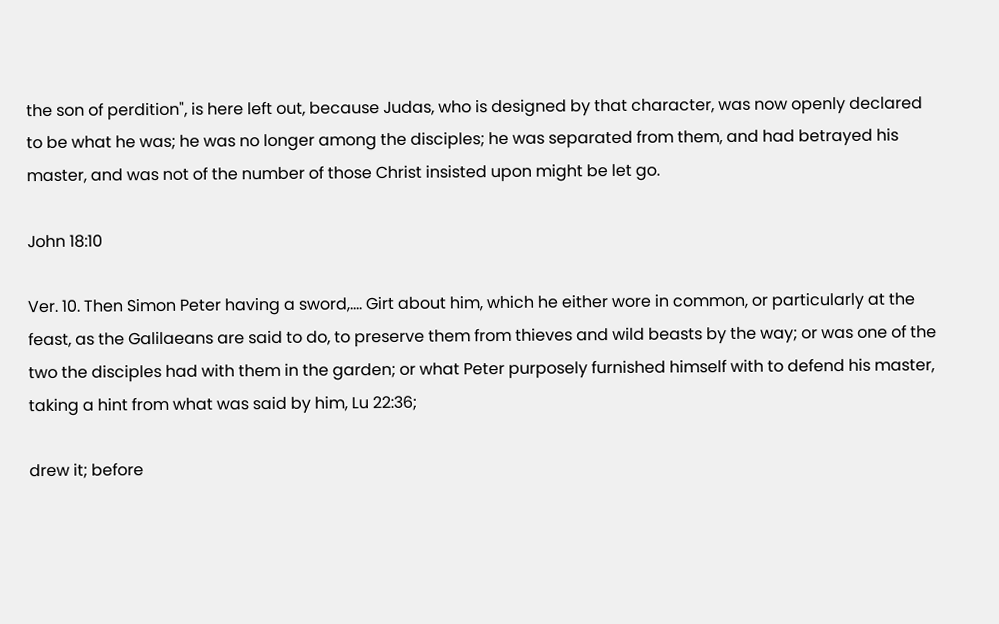the son of perdition", is here left out, because Judas, who is designed by that character, was now openly declared to be what he was; he was no longer among the disciples; he was separated from them, and had betrayed his master, and was not of the number of those Christ insisted upon might be let go.

John 18:10

Ver. 10. Then Simon Peter having a sword,.... Girt about him, which he either wore in common, or particularly at the feast, as the Galilaeans are said to do, to preserve them from thieves and wild beasts by the way; or was one of the two the disciples had with them in the garden; or what Peter purposely furnished himself with to defend his master, taking a hint from what was said by him, Lu 22:36;

drew it; before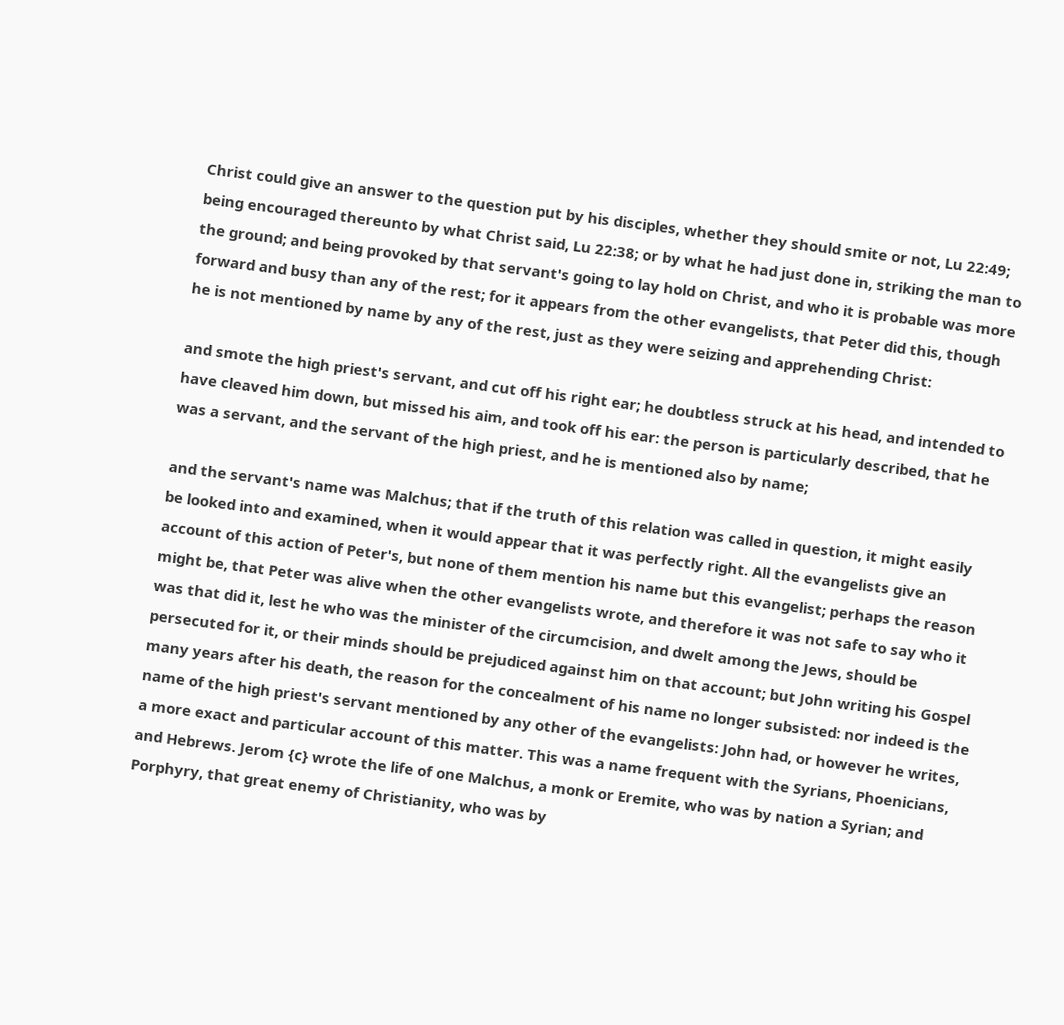Christ could give an answer to the question put by his disciples, whether they should smite or not, Lu 22:49; being encouraged thereunto by what Christ said, Lu 22:38; or by what he had just done in, striking the man to the ground; and being provoked by that servant's going to lay hold on Christ, and who it is probable was more forward and busy than any of the rest; for it appears from the other evangelists, that Peter did this, though he is not mentioned by name by any of the rest, just as they were seizing and apprehending Christ:

and smote the high priest's servant, and cut off his right ear; he doubtless struck at his head, and intended to have cleaved him down, but missed his aim, and took off his ear: the person is particularly described, that he was a servant, and the servant of the high priest, and he is mentioned also by name;

and the servant's name was Malchus; that if the truth of this relation was called in question, it might easily be looked into and examined, when it would appear that it was perfectly right. All the evangelists give an account of this action of Peter's, but none of them mention his name but this evangelist; perhaps the reason might be, that Peter was alive when the other evangelists wrote, and therefore it was not safe to say who it was that did it, lest he who was the minister of the circumcision, and dwelt among the Jews, should be persecuted for it, or their minds should be prejudiced against him on that account; but John writing his Gospel many years after his death, the reason for the concealment of his name no longer subsisted: nor indeed is the name of the high priest's servant mentioned by any other of the evangelists: John had, or however he writes, a more exact and particular account of this matter. This was a name frequent with the Syrians, Phoenicians, and Hebrews. Jerom {c} wrote the life of one Malchus, a monk or Eremite, who was by nation a Syrian; and Porphyry, that great enemy of Christianity, who was by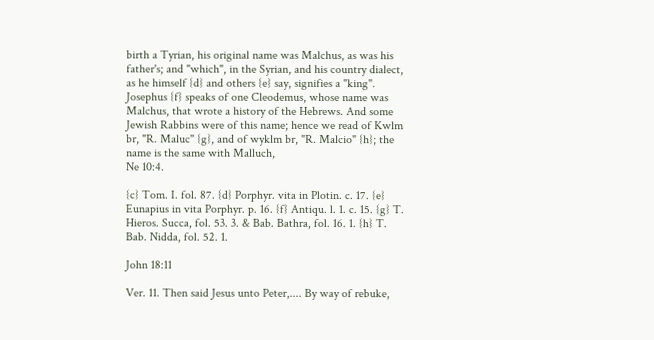birth a Tyrian, his original name was Malchus, as was his father's; and "which", in the Syrian, and his country dialect, as he himself {d} and others {e} say, signifies a "king". Josephus {f} speaks of one Cleodemus, whose name was Malchus, that wrote a history of the Hebrews. And some Jewish Rabbins were of this name; hence we read of Kwlm br, "R. Maluc" {g}, and of wyklm br, "R. Malcio" {h}; the name is the same with Malluch,
Ne 10:4.

{c} Tom. I. fol. 87. {d} Porphyr. vita in Plotin. c. 17. {e} Eunapius in vita Porphyr. p. 16. {f} Antiqu. l. 1. c. 15. {g} T. Hieros. Succa, fol. 53. 3. & Bab. Bathra, fol. 16. 1. {h} T. Bab. Nidda, fol. 52. 1.

John 18:11

Ver. 11. Then said Jesus unto Peter,.... By way of rebuke,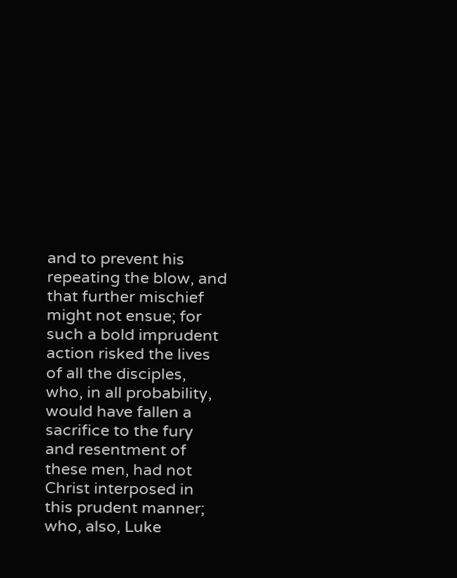and to prevent his repeating the blow, and that further mischief might not ensue; for such a bold imprudent action risked the lives of all the disciples, who, in all probability, would have fallen a sacrifice to the fury and resentment of these men, had not Christ interposed in this prudent manner; who, also, Luke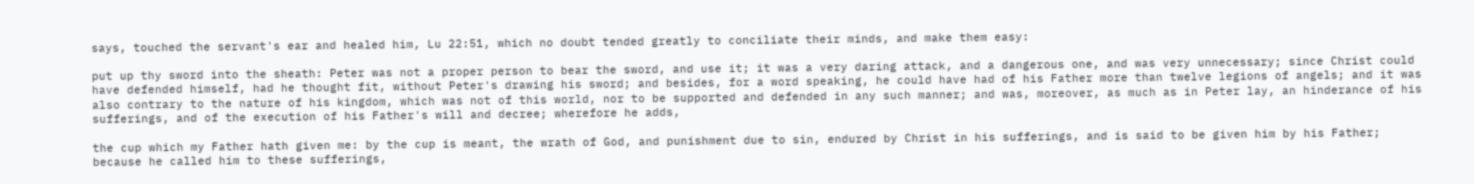says, touched the servant's ear and healed him, Lu 22:51, which no doubt tended greatly to conciliate their minds, and make them easy:

put up thy sword into the sheath: Peter was not a proper person to bear the sword, and use it; it was a very daring attack, and a dangerous one, and was very unnecessary; since Christ could have defended himself, had he thought fit, without Peter's drawing his sword; and besides, for a word speaking, he could have had of his Father more than twelve legions of angels; and it was also contrary to the nature of his kingdom, which was not of this world, nor to be supported and defended in any such manner; and was, moreover, as much as in Peter lay, an hinderance of his sufferings, and of the execution of his Father's will and decree; wherefore he adds,

the cup which my Father hath given me: by the cup is meant, the wrath of God, and punishment due to sin, endured by Christ in his sufferings, and is said to be given him by his Father; because he called him to these sufferings,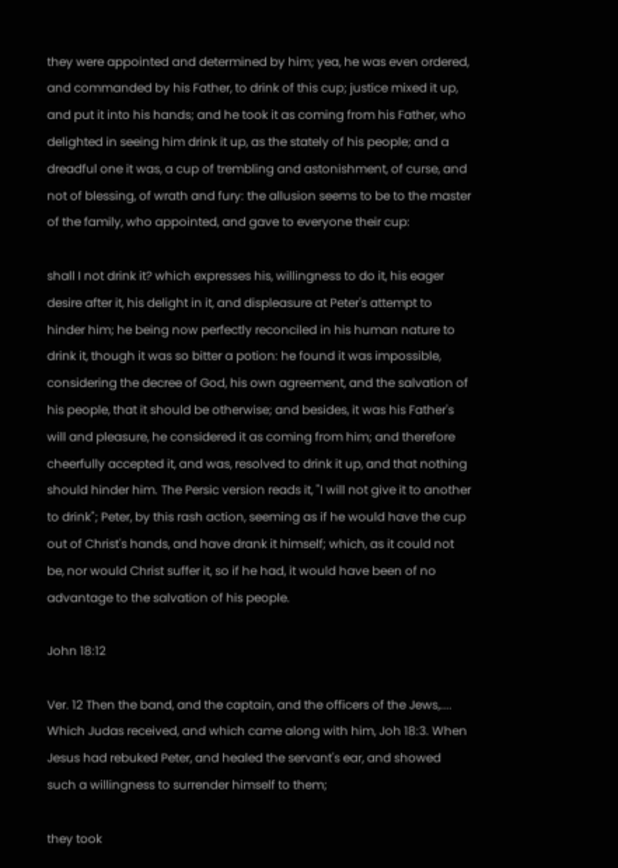they were appointed and determined by him; yea, he was even ordered, and commanded by his Father, to drink of this cup; justice mixed it up, and put it into his hands; and he took it as coming from his Father, who delighted in seeing him drink it up, as the stately of his people; and a dreadful one it was, a cup of trembling and astonishment, of curse, and not of blessing, of wrath and fury: the allusion seems to be to the master of the family, who appointed, and gave to everyone their cup:

shall I not drink it? which expresses his, willingness to do it, his eager desire after it, his delight in it, and displeasure at Peter's attempt to hinder him; he being now perfectly reconciled in his human nature to drink it, though it was so bitter a potion: he found it was impossible, considering the decree of God, his own agreement, and the salvation of his people, that it should be otherwise; and besides, it was his Father's will and pleasure, he considered it as coming from him; and therefore cheerfully accepted it, and was, resolved to drink it up, and that nothing should hinder him. The Persic version reads it, "I will not give it to another to drink"; Peter, by this rash action, seeming as if he would have the cup out of Christ's hands, and have drank it himself; which, as it could not be, nor would Christ suffer it, so if he had, it would have been of no advantage to the salvation of his people.

John 18:12

Ver. 12 Then the band, and the captain, and the officers of the Jews,.... Which Judas received, and which came along with him, Joh 18:3. When Jesus had rebuked Peter, and healed the servant's ear, and showed such a willingness to surrender himself to them;

they took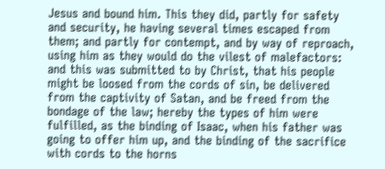Jesus and bound him. This they did, partly for safety and security, he having several times escaped from them; and partly for contempt, and by way of reproach, using him as they would do the vilest of malefactors: and this was submitted to by Christ, that his people might be loosed from the cords of sin, be delivered from the captivity of Satan, and be freed from the bondage of the law; hereby the types of him were fulfilled, as the binding of Isaac, when his father was going to offer him up, and the binding of the sacrifice with cords to the horns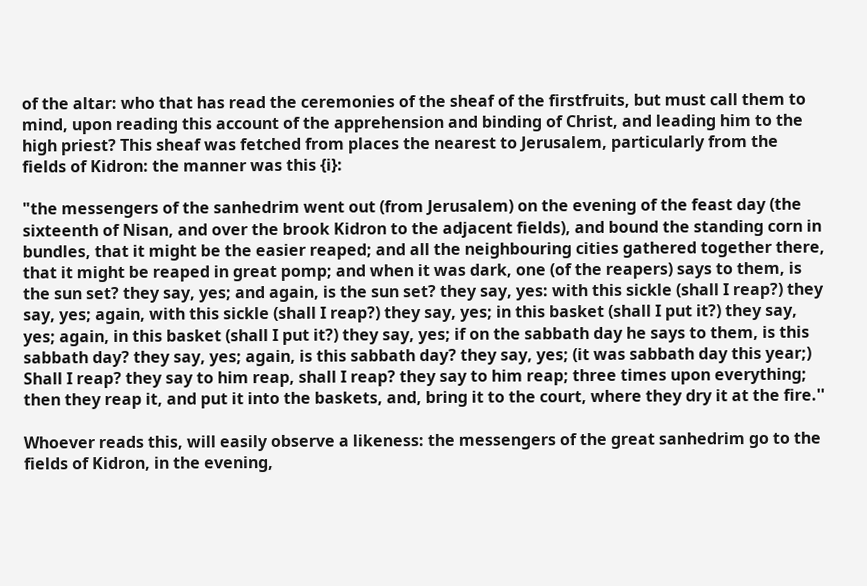of the altar: who that has read the ceremonies of the sheaf of the firstfruits, but must call them to mind, upon reading this account of the apprehension and binding of Christ, and leading him to the high priest? This sheaf was fetched from places the nearest to Jerusalem, particularly from the fields of Kidron: the manner was this {i}:

"the messengers of the sanhedrim went out (from Jerusalem) on the evening of the feast day (the sixteenth of Nisan, and over the brook Kidron to the adjacent fields), and bound the standing corn in bundles, that it might be the easier reaped; and all the neighbouring cities gathered together there, that it might be reaped in great pomp; and when it was dark, one (of the reapers) says to them, is the sun set? they say, yes; and again, is the sun set? they say, yes: with this sickle (shall I reap?) they say, yes; again, with this sickle (shall I reap?) they say, yes; in this basket (shall I put it?) they say, yes; again, in this basket (shall I put it?) they say, yes; if on the sabbath day he says to them, is this sabbath day? they say, yes; again, is this sabbath day? they say, yes; (it was sabbath day this year;) Shall I reap? they say to him reap, shall I reap? they say to him reap; three times upon everything; then they reap it, and put it into the baskets, and, bring it to the court, where they dry it at the fire.''

Whoever reads this, will easily observe a likeness: the messengers of the great sanhedrim go to the fields of Kidron, in the evening,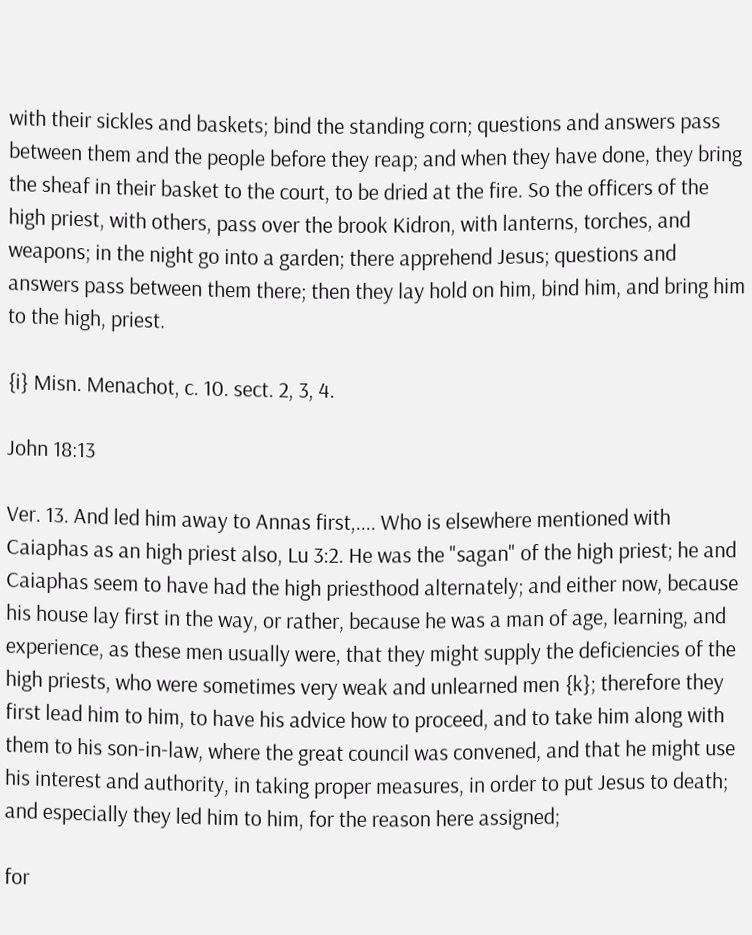with their sickles and baskets; bind the standing corn; questions and answers pass between them and the people before they reap; and when they have done, they bring the sheaf in their basket to the court, to be dried at the fire. So the officers of the high priest, with others, pass over the brook Kidron, with lanterns, torches, and weapons; in the night go into a garden; there apprehend Jesus; questions and answers pass between them there; then they lay hold on him, bind him, and bring him to the high, priest.

{i} Misn. Menachot, c. 10. sect. 2, 3, 4.

John 18:13

Ver. 13. And led him away to Annas first,.... Who is elsewhere mentioned with Caiaphas as an high priest also, Lu 3:2. He was the "sagan" of the high priest; he and Caiaphas seem to have had the high priesthood alternately; and either now, because his house lay first in the way, or rather, because he was a man of age, learning, and experience, as these men usually were, that they might supply the deficiencies of the high priests, who were sometimes very weak and unlearned men {k}; therefore they first lead him to him, to have his advice how to proceed, and to take him along with them to his son-in-law, where the great council was convened, and that he might use his interest and authority, in taking proper measures, in order to put Jesus to death; and especially they led him to him, for the reason here assigned;

for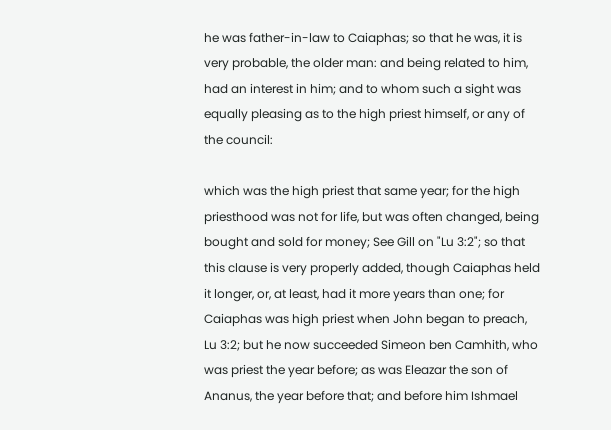he was father-in-law to Caiaphas; so that he was, it is very probable, the older man: and being related to him, had an interest in him; and to whom such a sight was equally pleasing as to the high priest himself, or any of the council:

which was the high priest that same year; for the high priesthood was not for life, but was often changed, being bought and sold for money; See Gill on "Lu 3:2"; so that this clause is very properly added, though Caiaphas held it longer, or, at least, had it more years than one; for Caiaphas was high priest when John began to preach, Lu 3:2; but he now succeeded Simeon ben Camhith, who was priest the year before; as was Eleazar the son of Ananus, the year before that; and before him Ishmael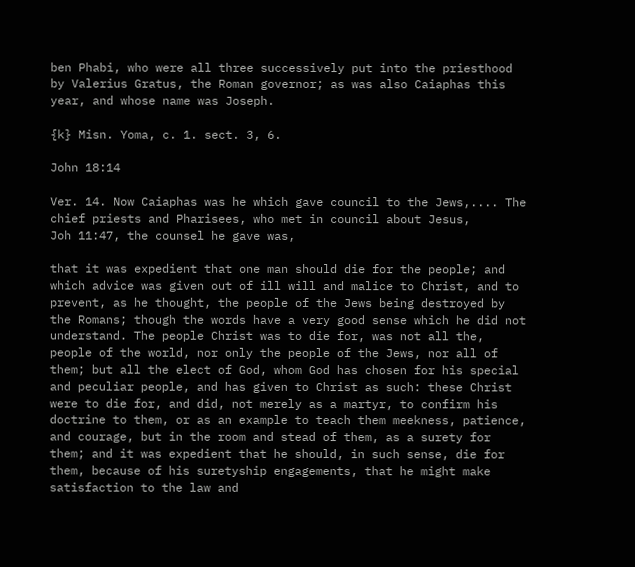ben Phabi, who were all three successively put into the priesthood by Valerius Gratus, the Roman governor; as was also Caiaphas this year, and whose name was Joseph.

{k} Misn. Yoma, c. 1. sect. 3, 6.

John 18:14

Ver. 14. Now Caiaphas was he which gave council to the Jews,.... The chief priests and Pharisees, who met in council about Jesus,
Joh 11:47, the counsel he gave was,

that it was expedient that one man should die for the people; and which advice was given out of ill will and malice to Christ, and to prevent, as he thought, the people of the Jews being destroyed by the Romans; though the words have a very good sense which he did not understand. The people Christ was to die for, was not all the, people of the world, nor only the people of the Jews, nor all of them; but all the elect of God, whom God has chosen for his special and peculiar people, and has given to Christ as such: these Christ were to die for, and did, not merely as a martyr, to confirm his doctrine to them, or as an example to teach them meekness, patience, and courage, but in the room and stead of them, as a surety for them; and it was expedient that he should, in such sense, die for them, because of his suretyship engagements, that he might make satisfaction to the law and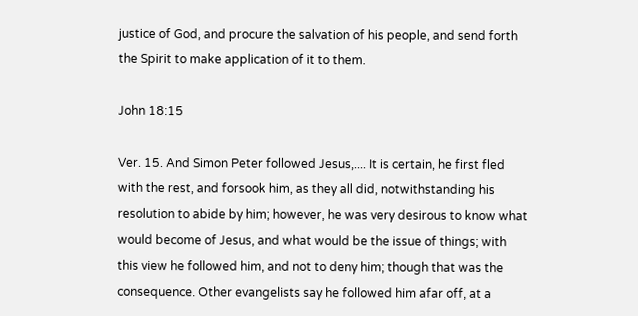justice of God, and procure the salvation of his people, and send forth the Spirit to make application of it to them.

John 18:15

Ver. 15. And Simon Peter followed Jesus,.... It is certain, he first fled with the rest, and forsook him, as they all did, notwithstanding his resolution to abide by him; however, he was very desirous to know what would become of Jesus, and what would be the issue of things; with this view he followed him, and not to deny him; though that was the consequence. Other evangelists say he followed him afar off, at a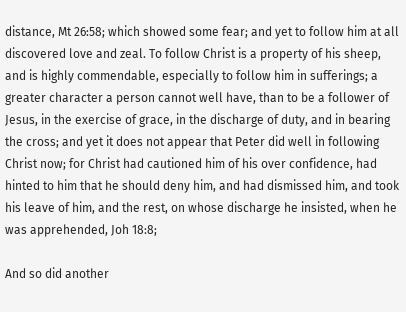distance, Mt 26:58; which showed some fear; and yet to follow him at all discovered love and zeal. To follow Christ is a property of his sheep, and is highly commendable, especially to follow him in sufferings; a greater character a person cannot well have, than to be a follower of Jesus, in the exercise of grace, in the discharge of duty, and in bearing the cross; and yet it does not appear that Peter did well in following Christ now; for Christ had cautioned him of his over confidence, had hinted to him that he should deny him, and had dismissed him, and took his leave of him, and the rest, on whose discharge he insisted, when he was apprehended, Joh 18:8;

And so did another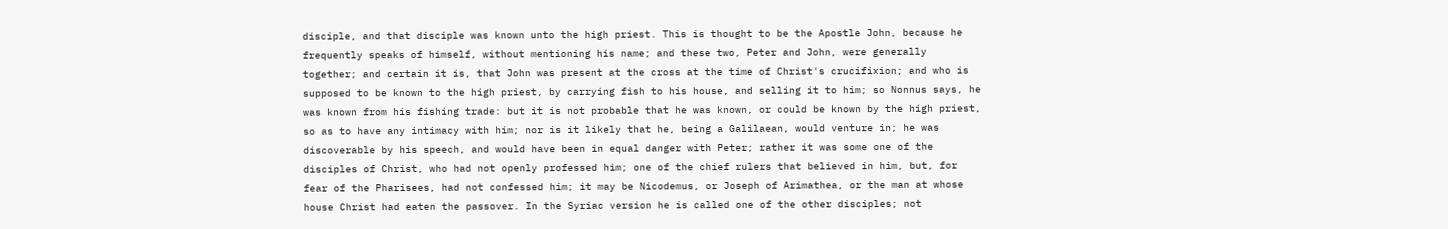disciple, and that disciple was known unto the high priest. This is thought to be the Apostle John, because he frequently speaks of himself, without mentioning his name; and these two, Peter and John, were generally together; and certain it is, that John was present at the cross at the time of Christ's crucifixion; and who is supposed to be known to the high priest, by carrying fish to his house, and selling it to him; so Nonnus says, he was known from his fishing trade: but it is not probable that he was known, or could be known by the high priest, so as to have any intimacy with him; nor is it likely that he, being a Galilaean, would venture in; he was discoverable by his speech, and would have been in equal danger with Peter; rather it was some one of the disciples of Christ, who had not openly professed him; one of the chief rulers that believed in him, but, for fear of the Pharisees, had not confessed him; it may be Nicodemus, or Joseph of Arimathea, or the man at whose house Christ had eaten the passover. In the Syriac version he is called one of the other disciples; not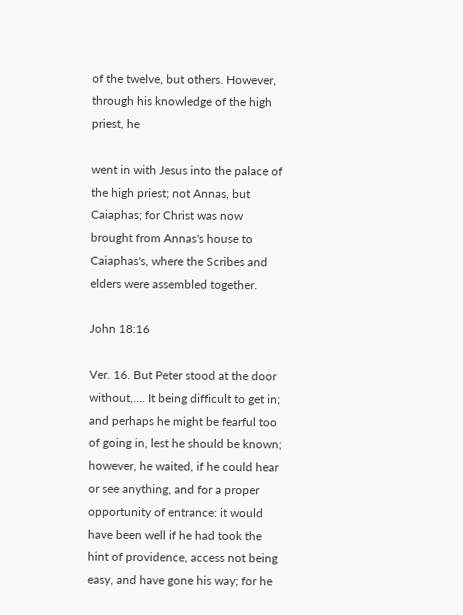of the twelve, but others. However, through his knowledge of the high priest, he

went in with Jesus into the palace of the high priest; not Annas, but Caiaphas; for Christ was now brought from Annas's house to Caiaphas's, where the Scribes and elders were assembled together.

John 18:16

Ver. 16. But Peter stood at the door without,.... It being difficult to get in; and perhaps he might be fearful too of going in, lest he should be known; however, he waited, if he could hear or see anything, and for a proper opportunity of entrance: it would have been well if he had took the hint of providence, access not being easy, and have gone his way; for he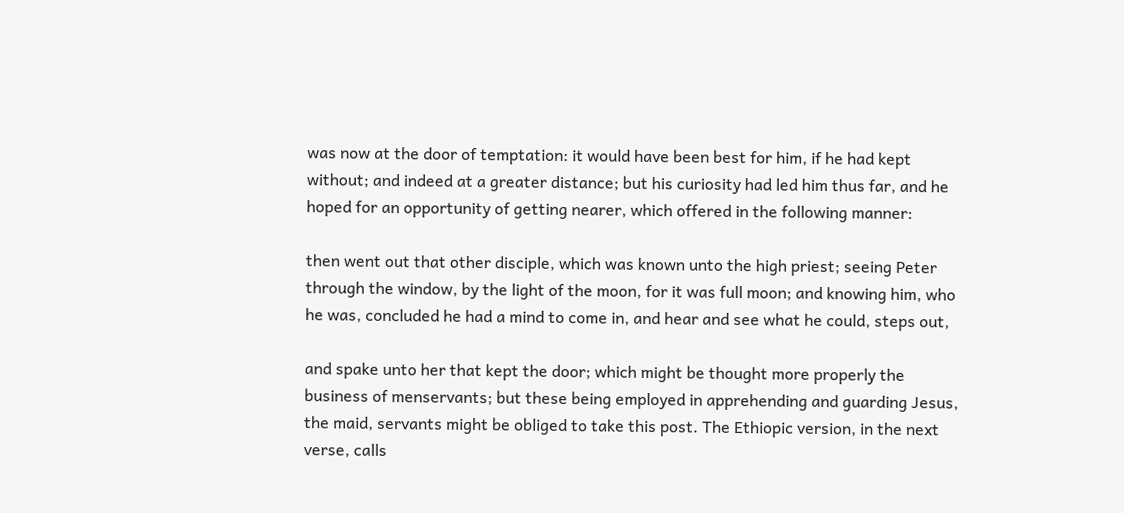was now at the door of temptation: it would have been best for him, if he had kept without; and indeed at a greater distance; but his curiosity had led him thus far, and he hoped for an opportunity of getting nearer, which offered in the following manner:

then went out that other disciple, which was known unto the high priest; seeing Peter through the window, by the light of the moon, for it was full moon; and knowing him, who he was, concluded he had a mind to come in, and hear and see what he could, steps out,

and spake unto her that kept the door; which might be thought more properly the business of menservants; but these being employed in apprehending and guarding Jesus, the maid, servants might be obliged to take this post. The Ethiopic version, in the next verse, calls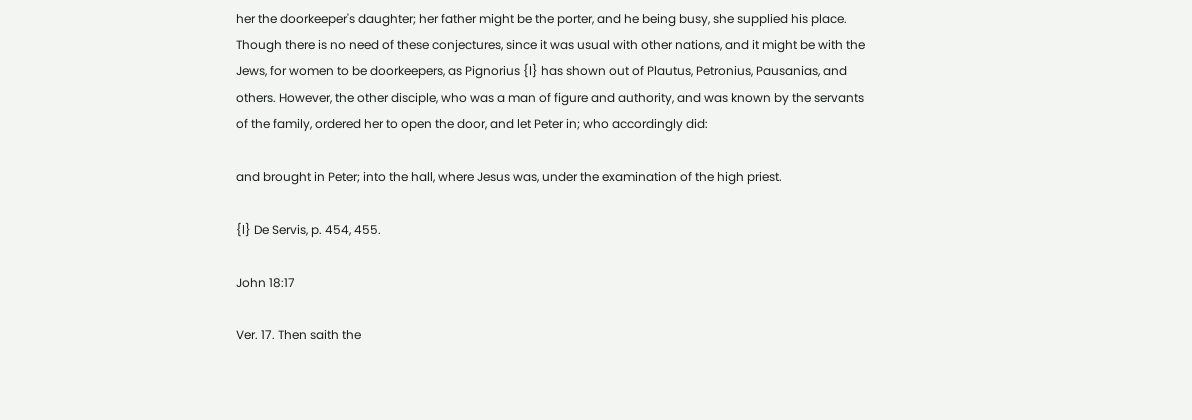her the doorkeeper's daughter; her father might be the porter, and he being busy, she supplied his place. Though there is no need of these conjectures, since it was usual with other nations, and it might be with the Jews, for women to be doorkeepers, as Pignorius {l} has shown out of Plautus, Petronius, Pausanias, and others. However, the other disciple, who was a man of figure and authority, and was known by the servants of the family, ordered her to open the door, and let Peter in; who accordingly did:

and brought in Peter; into the hall, where Jesus was, under the examination of the high priest.

{l} De Servis, p. 454, 455.

John 18:17

Ver. 17. Then saith the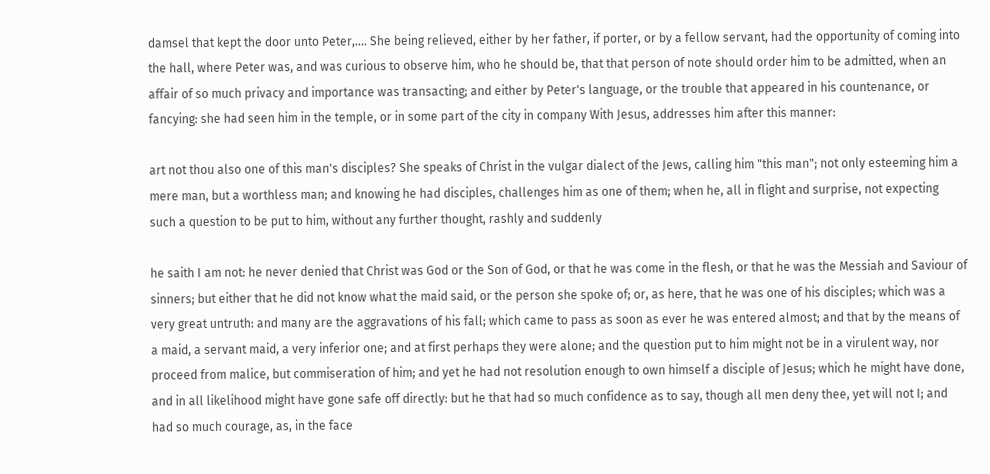damsel that kept the door unto Peter,.... She being relieved, either by her father, if porter, or by a fellow servant, had the opportunity of coming into the hall, where Peter was, and was curious to observe him, who he should be, that that person of note should order him to be admitted, when an affair of so much privacy and importance was transacting; and either by Peter's language, or the trouble that appeared in his countenance, or fancying: she had seen him in the temple, or in some part of the city in company With Jesus, addresses him after this manner:

art not thou also one of this man's disciples? She speaks of Christ in the vulgar dialect of the Jews, calling him "this man"; not only esteeming him a mere man, but a worthless man; and knowing he had disciples, challenges him as one of them; when he, all in flight and surprise, not expecting such a question to be put to him, without any further thought, rashly and suddenly

he saith I am not: he never denied that Christ was God or the Son of God, or that he was come in the flesh, or that he was the Messiah and Saviour of sinners; but either that he did not know what the maid said, or the person she spoke of; or, as here, that he was one of his disciples; which was a very great untruth: and many are the aggravations of his fall; which came to pass as soon as ever he was entered almost; and that by the means of a maid, a servant maid, a very inferior one; and at first perhaps they were alone; and the question put to him might not be in a virulent way, nor proceed from malice, but commiseration of him; and yet he had not resolution enough to own himself a disciple of Jesus; which he might have done, and in all likelihood might have gone safe off directly: but he that had so much confidence as to say, though all men deny thee, yet will not I; and had so much courage, as, in the face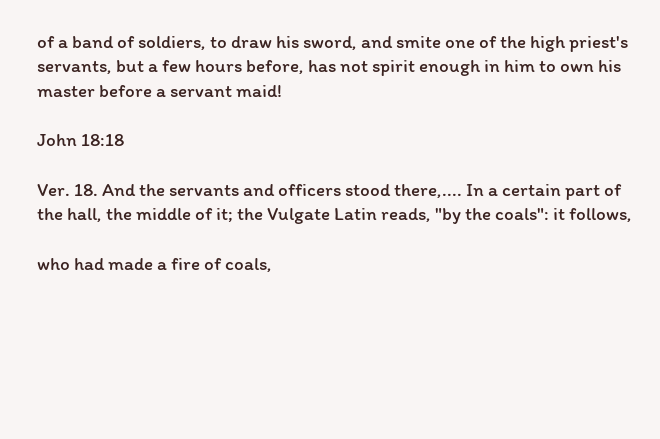of a band of soldiers, to draw his sword, and smite one of the high priest's servants, but a few hours before, has not spirit enough in him to own his master before a servant maid!

John 18:18

Ver. 18. And the servants and officers stood there,.... In a certain part of the hall, the middle of it; the Vulgate Latin reads, "by the coals": it follows,

who had made a fire of coals,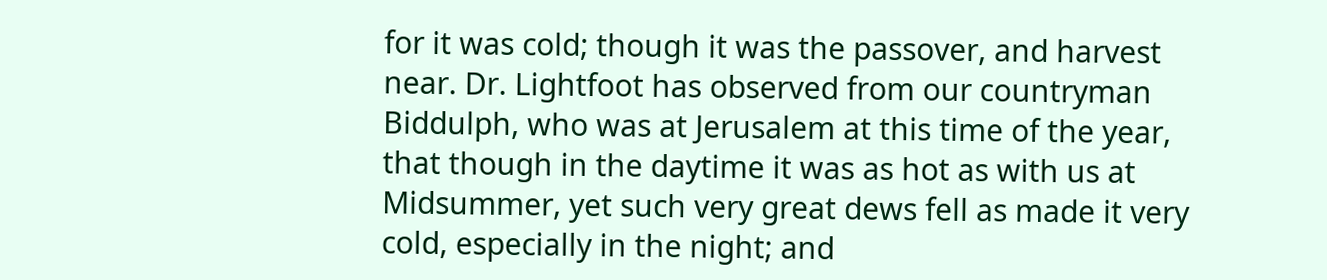for it was cold; though it was the passover, and harvest near. Dr. Lightfoot has observed from our countryman Biddulph, who was at Jerusalem at this time of the year, that though in the daytime it was as hot as with us at Midsummer, yet such very great dews fell as made it very cold, especially in the night; and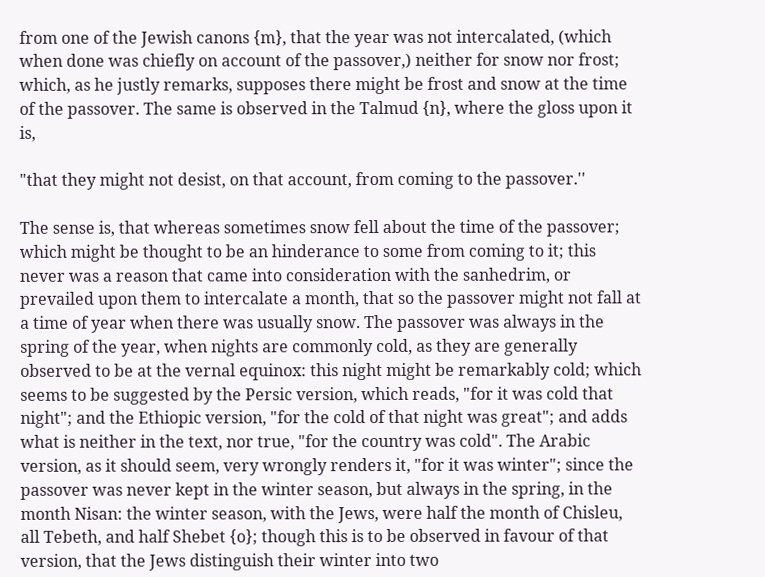from one of the Jewish canons {m}, that the year was not intercalated, (which when done was chiefly on account of the passover,) neither for snow nor frost; which, as he justly remarks, supposes there might be frost and snow at the time of the passover. The same is observed in the Talmud {n}, where the gloss upon it is,

"that they might not desist, on that account, from coming to the passover.''

The sense is, that whereas sometimes snow fell about the time of the passover; which might be thought to be an hinderance to some from coming to it; this never was a reason that came into consideration with the sanhedrim, or prevailed upon them to intercalate a month, that so the passover might not fall at a time of year when there was usually snow. The passover was always in the spring of the year, when nights are commonly cold, as they are generally observed to be at the vernal equinox: this night might be remarkably cold; which seems to be suggested by the Persic version, which reads, "for it was cold that night"; and the Ethiopic version, "for the cold of that night was great"; and adds what is neither in the text, nor true, "for the country was cold". The Arabic version, as it should seem, very wrongly renders it, "for it was winter"; since the passover was never kept in the winter season, but always in the spring, in the month Nisan: the winter season, with the Jews, were half the month of Chisleu, all Tebeth, and half Shebet {o}; though this is to be observed in favour of that version, that the Jews distinguish their winter into two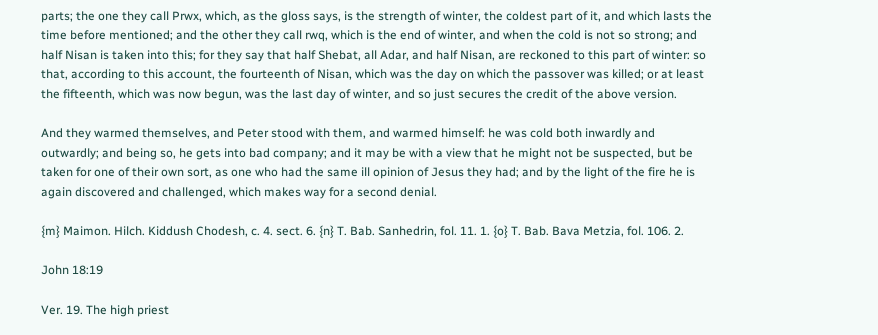parts; the one they call Prwx, which, as the gloss says, is the strength of winter, the coldest part of it, and which lasts the time before mentioned; and the other they call rwq, which is the end of winter, and when the cold is not so strong; and half Nisan is taken into this; for they say that half Shebat, all Adar, and half Nisan, are reckoned to this part of winter: so that, according to this account, the fourteenth of Nisan, which was the day on which the passover was killed; or at least the fifteenth, which was now begun, was the last day of winter, and so just secures the credit of the above version.

And they warmed themselves, and Peter stood with them, and warmed himself: he was cold both inwardly and outwardly; and being so, he gets into bad company; and it may be with a view that he might not be suspected, but be taken for one of their own sort, as one who had the same ill opinion of Jesus they had; and by the light of the fire he is again discovered and challenged, which makes way for a second denial.

{m} Maimon. Hilch. Kiddush Chodesh, c. 4. sect. 6. {n} T. Bab. Sanhedrin, fol. 11. 1. {o} T. Bab. Bava Metzia, fol. 106. 2.

John 18:19

Ver. 19. The high priest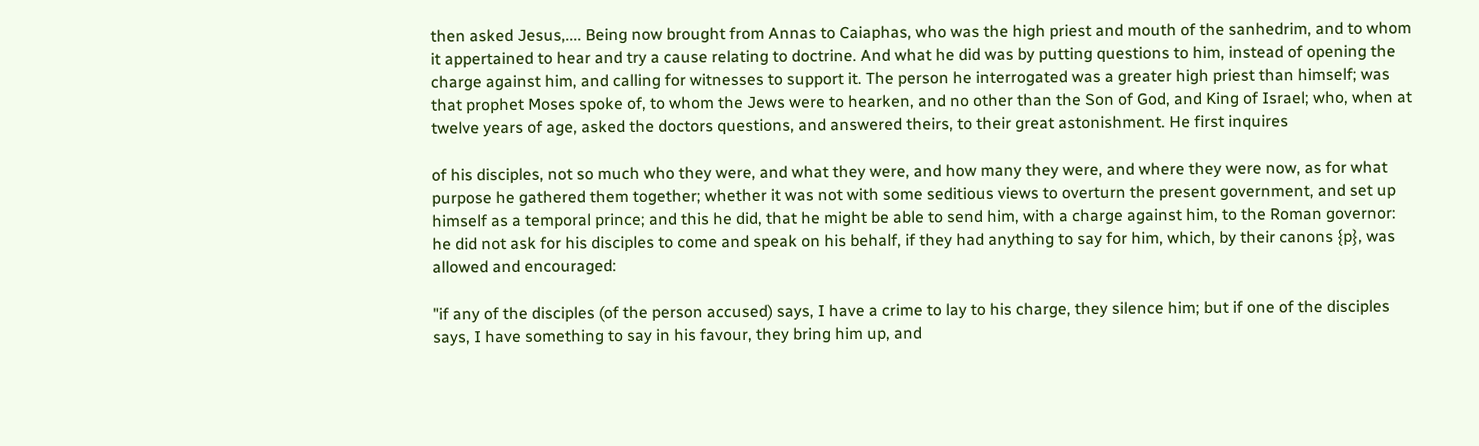then asked Jesus,.... Being now brought from Annas to Caiaphas, who was the high priest and mouth of the sanhedrim, and to whom it appertained to hear and try a cause relating to doctrine. And what he did was by putting questions to him, instead of opening the charge against him, and calling for witnesses to support it. The person he interrogated was a greater high priest than himself; was that prophet Moses spoke of, to whom the Jews were to hearken, and no other than the Son of God, and King of Israel; who, when at twelve years of age, asked the doctors questions, and answered theirs, to their great astonishment. He first inquires

of his disciples, not so much who they were, and what they were, and how many they were, and where they were now, as for what purpose he gathered them together; whether it was not with some seditious views to overturn the present government, and set up himself as a temporal prince; and this he did, that he might be able to send him, with a charge against him, to the Roman governor: he did not ask for his disciples to come and speak on his behalf, if they had anything to say for him, which, by their canons {p}, was allowed and encouraged:

"if any of the disciples (of the person accused) says, I have a crime to lay to his charge, they silence him; but if one of the disciples says, I have something to say in his favour, they bring him up, and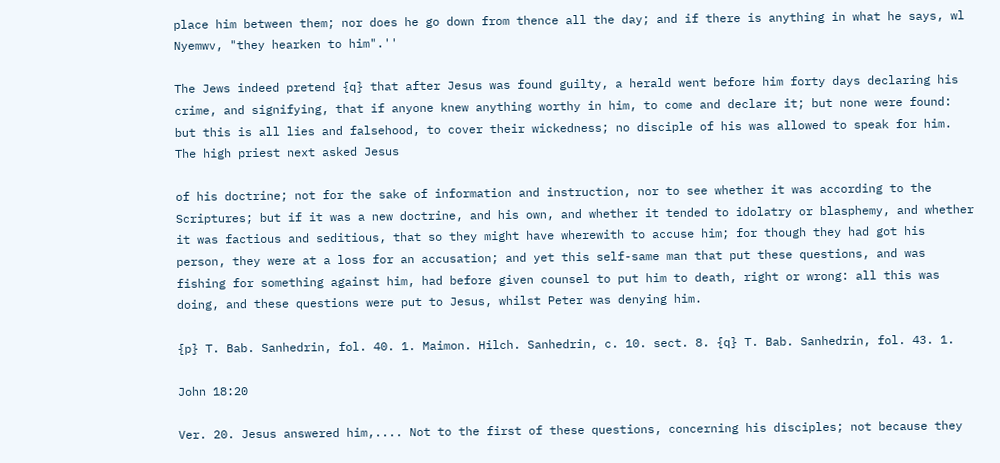place him between them; nor does he go down from thence all the day; and if there is anything in what he says, wl Nyemwv, "they hearken to him".''

The Jews indeed pretend {q} that after Jesus was found guilty, a herald went before him forty days declaring his crime, and signifying, that if anyone knew anything worthy in him, to come and declare it; but none were found: but this is all lies and falsehood, to cover their wickedness; no disciple of his was allowed to speak for him. The high priest next asked Jesus

of his doctrine; not for the sake of information and instruction, nor to see whether it was according to the Scriptures; but if it was a new doctrine, and his own, and whether it tended to idolatry or blasphemy, and whether it was factious and seditious, that so they might have wherewith to accuse him; for though they had got his person, they were at a loss for an accusation; and yet this self-same man that put these questions, and was fishing for something against him, had before given counsel to put him to death, right or wrong: all this was doing, and these questions were put to Jesus, whilst Peter was denying him.

{p} T. Bab. Sanhedrin, fol. 40. 1. Maimon. Hilch. Sanhedrin, c. 10. sect. 8. {q} T. Bab. Sanhedrin, fol. 43. 1.

John 18:20

Ver. 20. Jesus answered him,.... Not to the first of these questions, concerning his disciples; not because they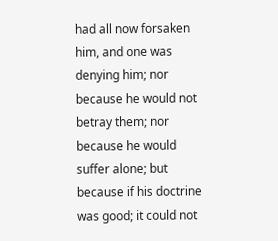had all now forsaken him, and one was denying him; nor because he would not betray them; nor because he would suffer alone; but because if his doctrine was good; it could not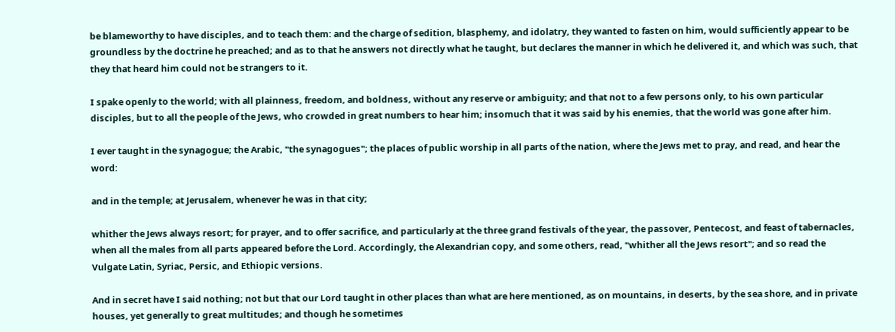be blameworthy to have disciples, and to teach them: and the charge of sedition, blasphemy, and idolatry, they wanted to fasten on him, would sufficiently appear to be groundless by the doctrine he preached; and as to that he answers not directly what he taught, but declares the manner in which he delivered it, and which was such, that they that heard him could not be strangers to it.

I spake openly to the world; with all plainness, freedom, and boldness, without any reserve or ambiguity; and that not to a few persons only, to his own particular disciples, but to all the people of the Jews, who crowded in great numbers to hear him; insomuch that it was said by his enemies, that the world was gone after him.

I ever taught in the synagogue; the Arabic, "the synagogues"; the places of public worship in all parts of the nation, where the Jews met to pray, and read, and hear the word:

and in the temple; at Jerusalem, whenever he was in that city;

whither the Jews always resort; for prayer, and to offer sacrifice, and particularly at the three grand festivals of the year, the passover, Pentecost, and feast of tabernacles, when all the males from all parts appeared before the Lord. Accordingly, the Alexandrian copy, and some others, read, "whither all the Jews resort"; and so read the Vulgate Latin, Syriac, Persic, and Ethiopic versions.

And in secret have I said nothing; not but that our Lord taught in other places than what are here mentioned, as on mountains, in deserts, by the sea shore, and in private houses, yet generally to great multitudes; and though he sometimes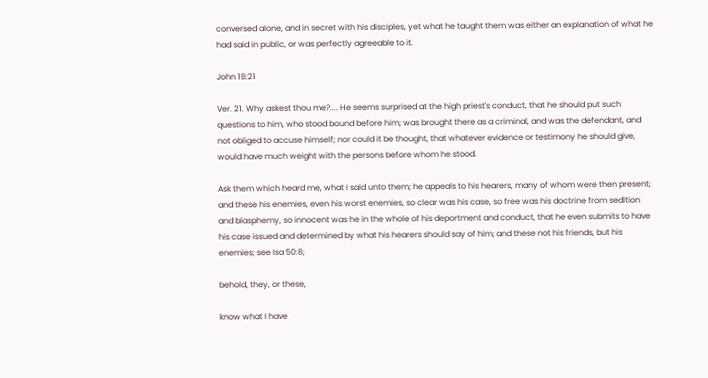conversed alone, and in secret with his disciples, yet what he taught them was either an explanation of what he had said in public, or was perfectly agreeable to it.

John 18:21

Ver. 21. Why askest thou me?.... He seems surprised at the high priest's conduct, that he should put such questions to him, who stood bound before him; was brought there as a criminal, and was the defendant, and not obliged to accuse himself; nor could it be thought, that whatever evidence or testimony he should give, would have much weight with the persons before whom he stood.

Ask them which heard me, what I said unto them; he appeals to his hearers, many of whom were then present; and these his enemies, even his worst enemies, so clear was his case, so free was his doctrine from sedition and blasphemy, so innocent was he in the whole of his deportment and conduct, that he even submits to have his case issued and determined by what his hearers should say of him; and these not his friends, but his enemies; see Isa 50:8;

behold, they, or these,

know what I have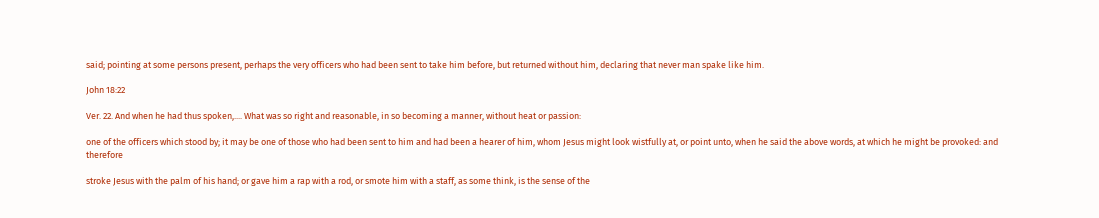said; pointing at some persons present, perhaps the very officers who had been sent to take him before, but returned without him, declaring that never man spake like him.

John 18:22

Ver. 22. And when he had thus spoken,.... What was so right and reasonable, in so becoming a manner, without heat or passion:

one of the officers which stood by; it may be one of those who had been sent to him and had been a hearer of him, whom Jesus might look wistfully at, or point unto, when he said the above words, at which he might be provoked: and therefore

stroke Jesus with the palm of his hand; or gave him a rap with a rod, or smote him with a staff, as some think, is the sense of the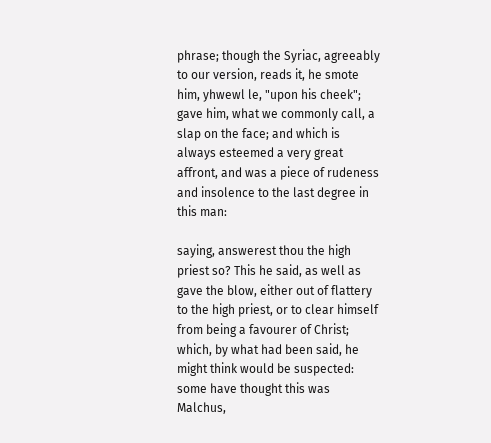phrase; though the Syriac, agreeably to our version, reads it, he smote him, yhwewl le, "upon his cheek"; gave him, what we commonly call, a slap on the face; and which is always esteemed a very great affront, and was a piece of rudeness and insolence to the last degree in this man:

saying, answerest thou the high priest so? This he said, as well as gave the blow, either out of flattery to the high priest, or to clear himself from being a favourer of Christ; which, by what had been said, he might think would be suspected: some have thought this was Malchus,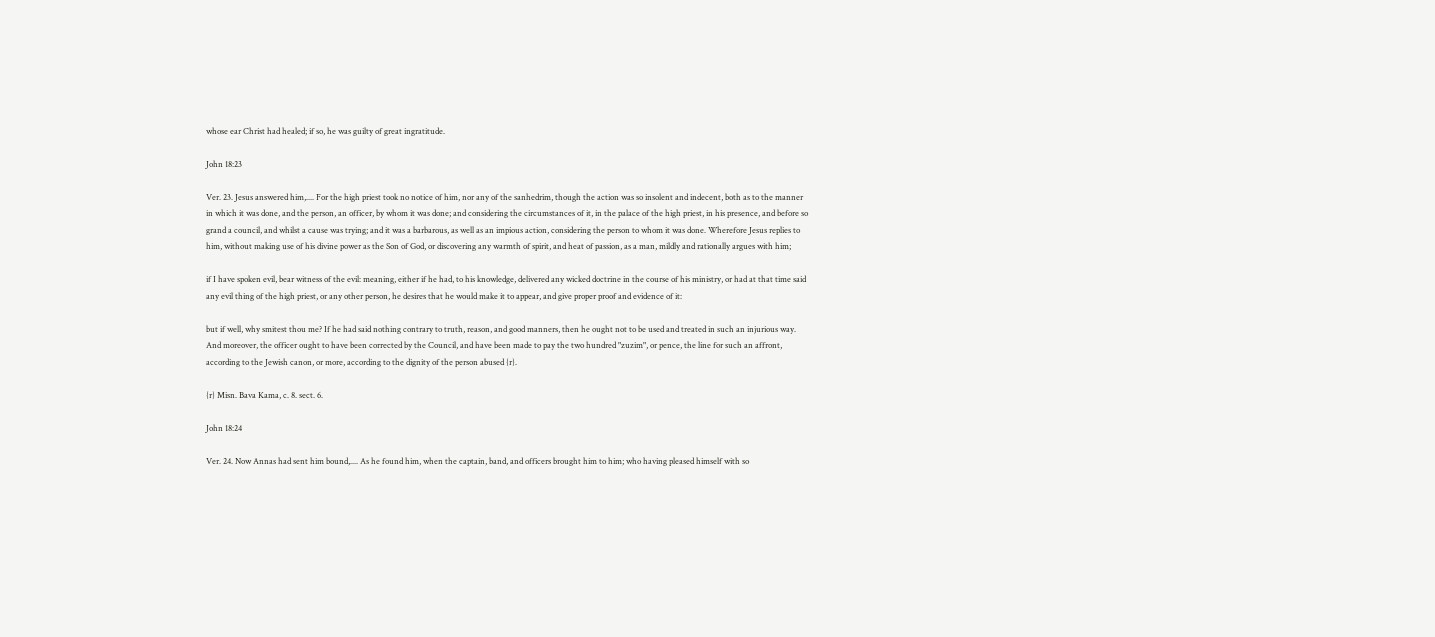whose ear Christ had healed; if so, he was guilty of great ingratitude.

John 18:23

Ver. 23. Jesus answered him,.... For the high priest took no notice of him, nor any of the sanhedrim, though the action was so insolent and indecent, both as to the manner in which it was done, and the person, an officer, by whom it was done; and considering the circumstances of it, in the palace of the high priest, in his presence, and before so grand a council, and whilst a cause was trying; and it was a barbarous, as well as an impious action, considering the person to whom it was done. Wherefore Jesus replies to him, without making use of his divine power as the Son of God, or discovering any warmth of spirit, and heat of passion, as a man, mildly and rationally argues with him;

if I have spoken evil, bear witness of the evil: meaning, either if he had, to his knowledge, delivered any wicked doctrine in the course of his ministry, or had at that time said any evil thing of the high priest, or any other person, he desires that he would make it to appear, and give proper proof and evidence of it:

but if well, why smitest thou me? If he had said nothing contrary to truth, reason, and good manners, then he ought not to be used and treated in such an injurious way. And moreover, the officer ought to have been corrected by the Council, and have been made to pay the two hundred "zuzim", or pence, the line for such an affront, according to the Jewish canon, or more, according to the dignity of the person abused {r}.

{r} Misn. Bava Kama, c. 8. sect. 6.

John 18:24

Ver. 24. Now Annas had sent him bound,.... As he found him, when the captain, band, and officers brought him to him; who having pleased himself with so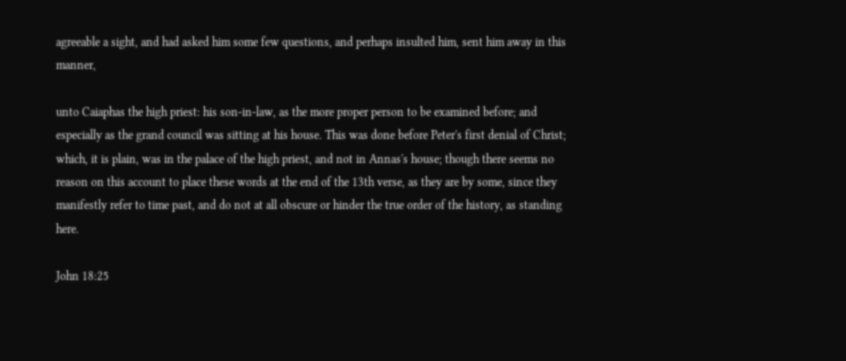agreeable a sight, and had asked him some few questions, and perhaps insulted him, sent him away in this manner,

unto Caiaphas the high priest: his son-in-law, as the more proper person to be examined before; and especially as the grand council was sitting at his house. This was done before Peter's first denial of Christ; which, it is plain, was in the palace of the high priest, and not in Annas's house; though there seems no reason on this account to place these words at the end of the 13th verse, as they are by some, since they manifestly refer to time past, and do not at all obscure or hinder the true order of the history, as standing here.

John 18:25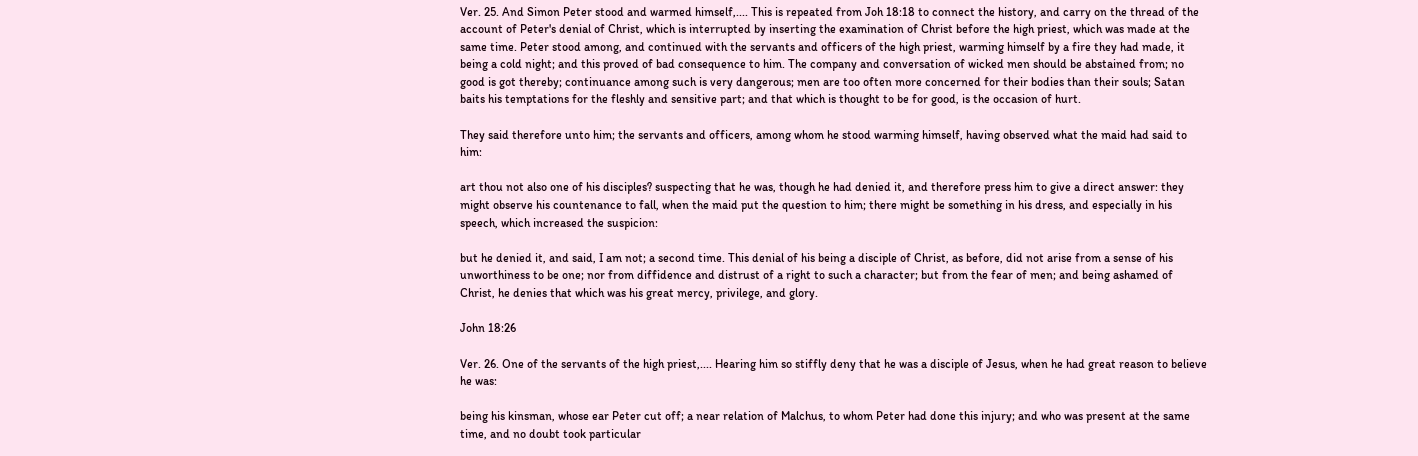Ver. 25. And Simon Peter stood and warmed himself,.... This is repeated from Joh 18:18 to connect the history, and carry on the thread of the account of Peter's denial of Christ, which is interrupted by inserting the examination of Christ before the high priest, which was made at the same time. Peter stood among, and continued with the servants and officers of the high priest, warming himself by a fire they had made, it being a cold night; and this proved of bad consequence to him. The company and conversation of wicked men should be abstained from; no good is got thereby; continuance among such is very dangerous; men are too often more concerned for their bodies than their souls; Satan baits his temptations for the fleshly and sensitive part; and that which is thought to be for good, is the occasion of hurt.

They said therefore unto him; the servants and officers, among whom he stood warming himself, having observed what the maid had said to him:

art thou not also one of his disciples? suspecting that he was, though he had denied it, and therefore press him to give a direct answer: they might observe his countenance to fall, when the maid put the question to him; there might be something in his dress, and especially in his speech, which increased the suspicion:

but he denied it, and said, I am not; a second time. This denial of his being a disciple of Christ, as before, did not arise from a sense of his unworthiness to be one; nor from diffidence and distrust of a right to such a character; but from the fear of men; and being ashamed of Christ, he denies that which was his great mercy, privilege, and glory.

John 18:26

Ver. 26. One of the servants of the high priest,.... Hearing him so stiffly deny that he was a disciple of Jesus, when he had great reason to believe he was:

being his kinsman, whose ear Peter cut off; a near relation of Malchus, to whom Peter had done this injury; and who was present at the same time, and no doubt took particular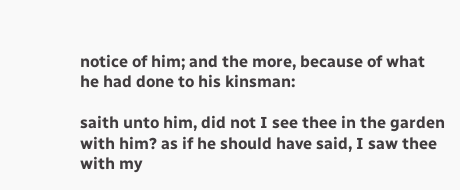notice of him; and the more, because of what he had done to his kinsman:

saith unto him, did not I see thee in the garden with him? as if he should have said, I saw thee with my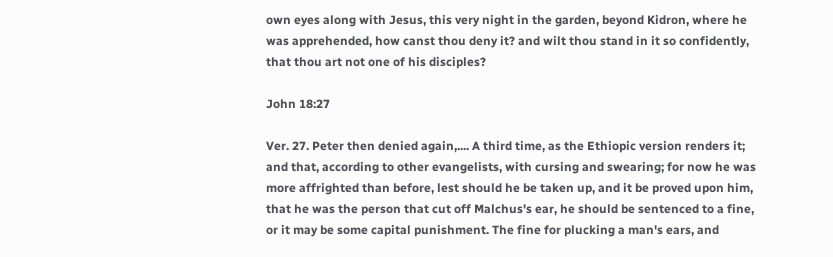own eyes along with Jesus, this very night in the garden, beyond Kidron, where he was apprehended, how canst thou deny it? and wilt thou stand in it so confidently, that thou art not one of his disciples?

John 18:27

Ver. 27. Peter then denied again,.... A third time, as the Ethiopic version renders it; and that, according to other evangelists, with cursing and swearing; for now he was more affrighted than before, lest should he be taken up, and it be proved upon him, that he was the person that cut off Malchus's ear, he should be sentenced to a fine, or it may be some capital punishment. The fine for plucking a man's ears, and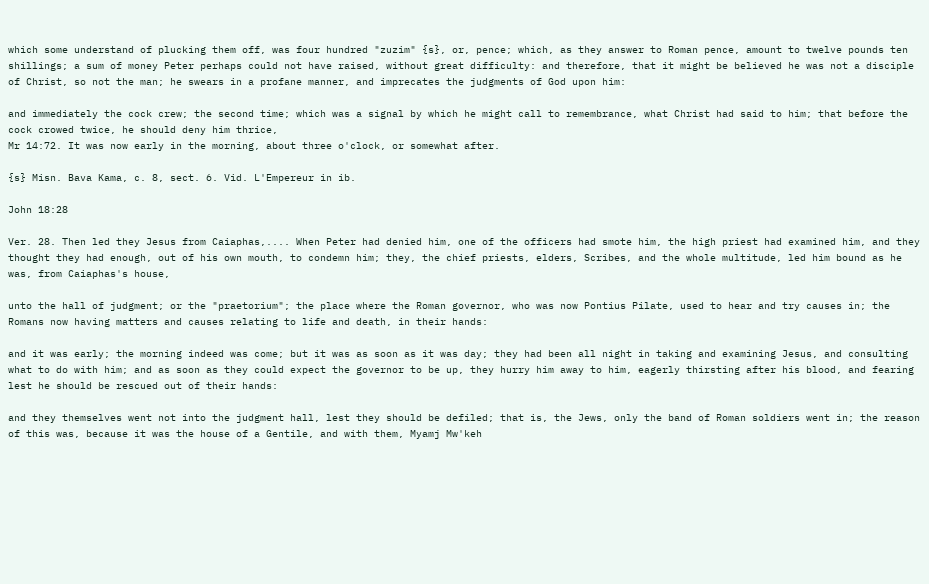which some understand of plucking them off, was four hundred "zuzim" {s}, or, pence; which, as they answer to Roman pence, amount to twelve pounds ten shillings; a sum of money Peter perhaps could not have raised, without great difficulty: and therefore, that it might be believed he was not a disciple of Christ, so not the man; he swears in a profane manner, and imprecates the judgments of God upon him:

and immediately the cock crew; the second time; which was a signal by which he might call to remembrance, what Christ had said to him; that before the cock crowed twice, he should deny him thrice,
Mr 14:72. It was now early in the morning, about three o'clock, or somewhat after.

{s} Misn. Bava Kama, c. 8, sect. 6. Vid. L'Empereur in ib.

John 18:28

Ver. 28. Then led they Jesus from Caiaphas,.... When Peter had denied him, one of the officers had smote him, the high priest had examined him, and they thought they had enough, out of his own mouth, to condemn him; they, the chief priests, elders, Scribes, and the whole multitude, led him bound as he was, from Caiaphas's house,

unto the hall of judgment; or the "praetorium"; the place where the Roman governor, who was now Pontius Pilate, used to hear and try causes in; the Romans now having matters and causes relating to life and death, in their hands:

and it was early; the morning indeed was come; but it was as soon as it was day; they had been all night in taking and examining Jesus, and consulting what to do with him; and as soon as they could expect the governor to be up, they hurry him away to him, eagerly thirsting after his blood, and fearing lest he should be rescued out of their hands:

and they themselves went not into the judgment hall, lest they should be defiled; that is, the Jews, only the band of Roman soldiers went in; the reason of this was, because it was the house of a Gentile, and with them, Myamj Mw'keh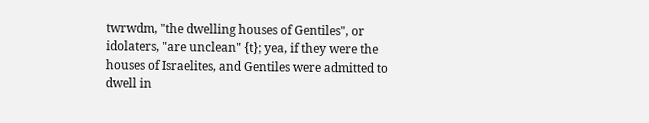twrwdm, "the dwelling houses of Gentiles", or idolaters, "are unclean" {t}; yea, if they were the houses of Israelites, and Gentiles were admitted to dwell in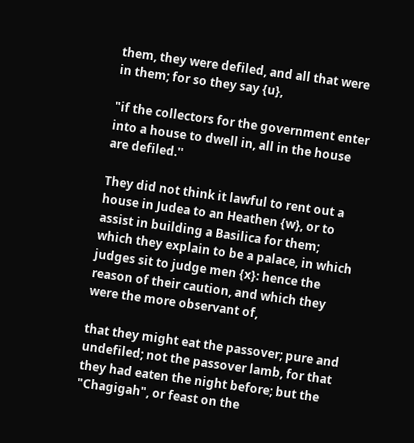them, they were defiled, and all that were in them; for so they say {u},

"if the collectors for the government enter into a house to dwell in, all in the house are defiled.''

They did not think it lawful to rent out a house in Judea to an Heathen {w}, or to assist in building a Basilica for them; which they explain to be a palace, in which judges sit to judge men {x}: hence the reason of their caution, and which they were the more observant of,

that they might eat the passover; pure and undefiled; not the passover lamb, for that they had eaten the night before; but the "Chagigah", or feast on the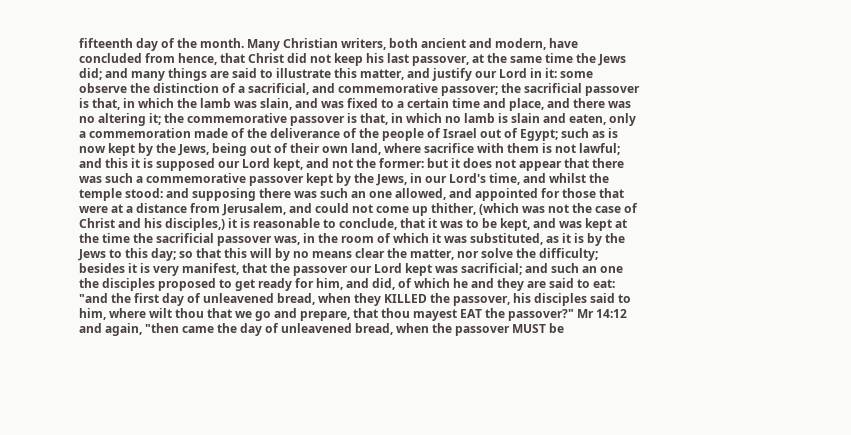fifteenth day of the month. Many Christian writers, both ancient and modern, have concluded from hence, that Christ did not keep his last passover, at the same time the Jews did; and many things are said to illustrate this matter, and justify our Lord in it: some observe the distinction of a sacrificial, and commemorative passover; the sacrificial passover is that, in which the lamb was slain, and was fixed to a certain time and place, and there was no altering it; the commemorative passover is that, in which no lamb is slain and eaten, only a commemoration made of the deliverance of the people of Israel out of Egypt; such as is now kept by the Jews, being out of their own land, where sacrifice with them is not lawful; and this it is supposed our Lord kept, and not the former: but it does not appear that there was such a commemorative passover kept by the Jews, in our Lord's time, and whilst the temple stood: and supposing there was such an one allowed, and appointed for those that were at a distance from Jerusalem, and could not come up thither, (which was not the case of Christ and his disciples,) it is reasonable to conclude, that it was to be kept, and was kept at the time the sacrificial passover was, in the room of which it was substituted, as it is by the Jews to this day; so that this will by no means clear the matter, nor solve the difficulty; besides it is very manifest, that the passover our Lord kept was sacrificial; and such an one the disciples proposed to get ready for him, and did, of which he and they are said to eat: "and the first day of unleavened bread, when they KILLED the passover, his disciples said to him, where wilt thou that we go and prepare, that thou mayest EAT the passover?" Mr 14:12 and again, "then came the day of unleavened bread, when the passover MUST be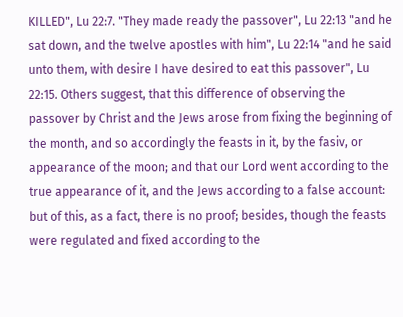KILLED", Lu 22:7. "They made ready the passover", Lu 22:13 "and he sat down, and the twelve apostles with him", Lu 22:14 "and he said unto them, with desire I have desired to eat this passover", Lu 22:15. Others suggest, that this difference of observing the passover by Christ and the Jews arose from fixing the beginning of the month, and so accordingly the feasts in it, by the fasiv, or appearance of the moon; and that our Lord went according to the true appearance of it, and the Jews according to a false account: but of this, as a fact, there is no proof; besides, though the feasts were regulated and fixed according to the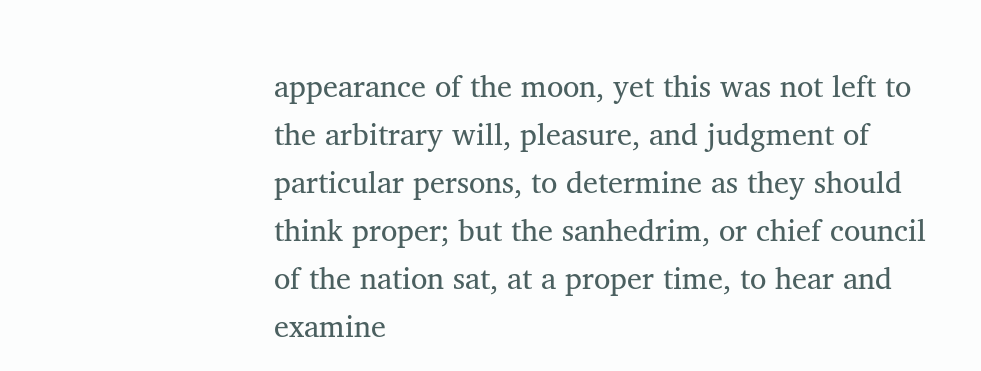appearance of the moon, yet this was not left to the arbitrary will, pleasure, and judgment of particular persons, to determine as they should think proper; but the sanhedrim, or chief council of the nation sat, at a proper time, to hear and examine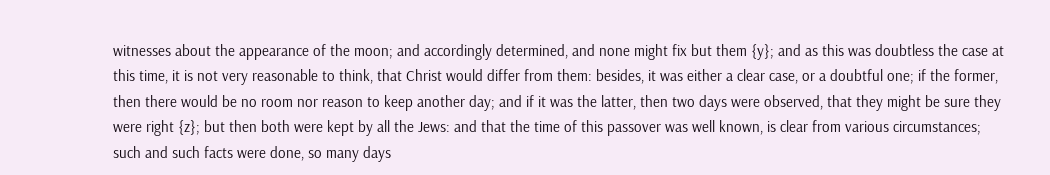witnesses about the appearance of the moon; and accordingly determined, and none might fix but them {y}; and as this was doubtless the case at this time, it is not very reasonable to think, that Christ would differ from them: besides, it was either a clear case, or a doubtful one; if the former, then there would be no room nor reason to keep another day; and if it was the latter, then two days were observed, that they might be sure they were right {z}; but then both were kept by all the Jews: and that the time of this passover was well known, is clear from various circumstances; such and such facts were done, so many days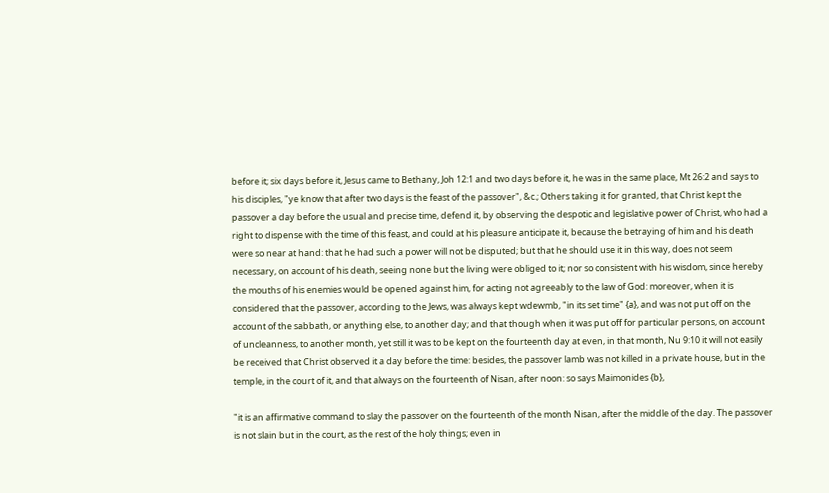before it; six days before it, Jesus came to Bethany, Joh 12:1 and two days before it, he was in the same place, Mt 26:2 and says to his disciples, "ye know that after two days is the feast of the passover", &c.; Others taking it for granted, that Christ kept the passover a day before the usual and precise time, defend it, by observing the despotic and legislative power of Christ, who had a right to dispense with the time of this feast, and could at his pleasure anticipate it, because the betraying of him and his death were so near at hand: that he had such a power will not be disputed; but that he should use it in this way, does not seem necessary, on account of his death, seeing none but the living were obliged to it; nor so consistent with his wisdom, since hereby the mouths of his enemies would be opened against him, for acting not agreeably to the law of God: moreover, when it is considered that the passover, according to the Jews, was always kept wdewmb, "in its set time" {a}, and was not put off on the account of the sabbath, or anything else, to another day; and that though when it was put off for particular persons, on account of uncleanness, to another month, yet still it was to be kept on the fourteenth day at even, in that month, Nu 9:10 it will not easily be received that Christ observed it a day before the time: besides, the passover lamb was not killed in a private house, but in the temple, in the court of it, and that always on the fourteenth of Nisan, after noon: so says Maimonides {b},

"it is an affirmative command to slay the passover on the fourteenth of the month Nisan, after the middle of the day. The passover is not slain but in the court, as the rest of the holy things; even in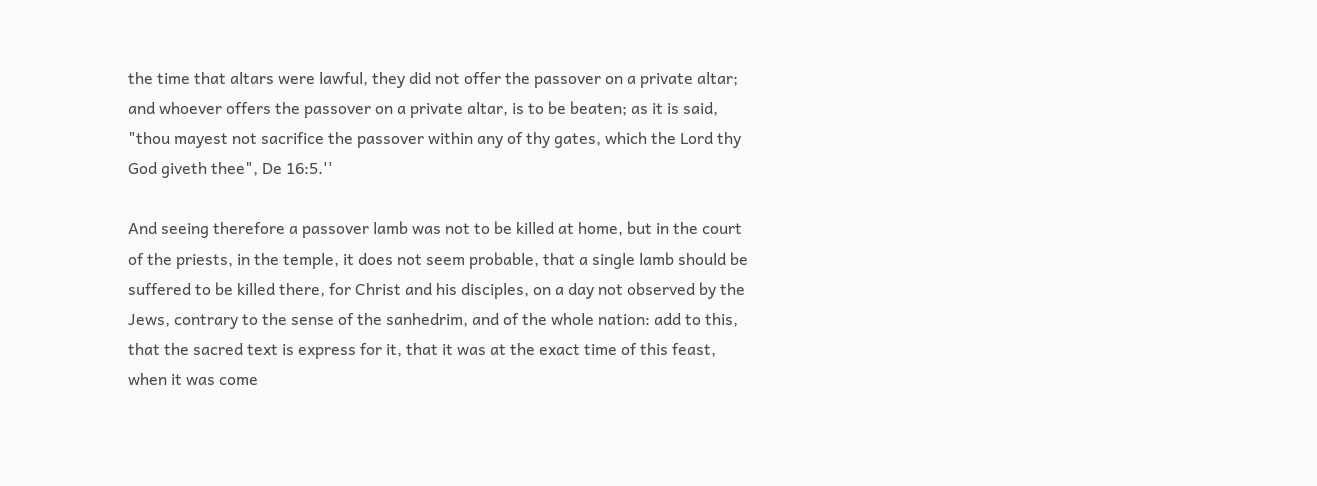the time that altars were lawful, they did not offer the passover on a private altar; and whoever offers the passover on a private altar, is to be beaten; as it is said, "thou mayest not sacrifice the passover within any of thy gates, which the Lord thy God giveth thee", De 16:5.''

And seeing therefore a passover lamb was not to be killed at home, but in the court of the priests, in the temple, it does not seem probable, that a single lamb should be suffered to be killed there, for Christ and his disciples, on a day not observed by the Jews, contrary to the sense of the sanhedrim, and of the whole nation: add to this, that the sacred text is express for it, that it was at the exact time of this feast, when it was come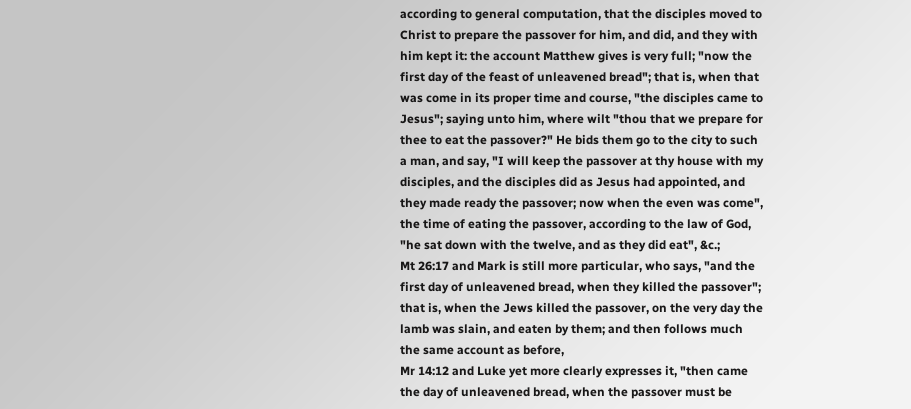according to general computation, that the disciples moved to Christ to prepare the passover for him, and did, and they with him kept it: the account Matthew gives is very full; "now the first day of the feast of unleavened bread"; that is, when that was come in its proper time and course, "the disciples came to Jesus"; saying unto him, where wilt "thou that we prepare for thee to eat the passover?" He bids them go to the city to such a man, and say, "I will keep the passover at thy house with my disciples, and the disciples did as Jesus had appointed, and they made ready the passover; now when the even was come", the time of eating the passover, according to the law of God, "he sat down with the twelve, and as they did eat", &c.;
Mt 26:17 and Mark is still more particular, who says, "and the first day of unleavened bread, when they killed the passover"; that is, when the Jews killed the passover, on the very day the lamb was slain, and eaten by them; and then follows much the same account as before,
Mr 14:12 and Luke yet more clearly expresses it, "then came the day of unleavened bread, when the passover must be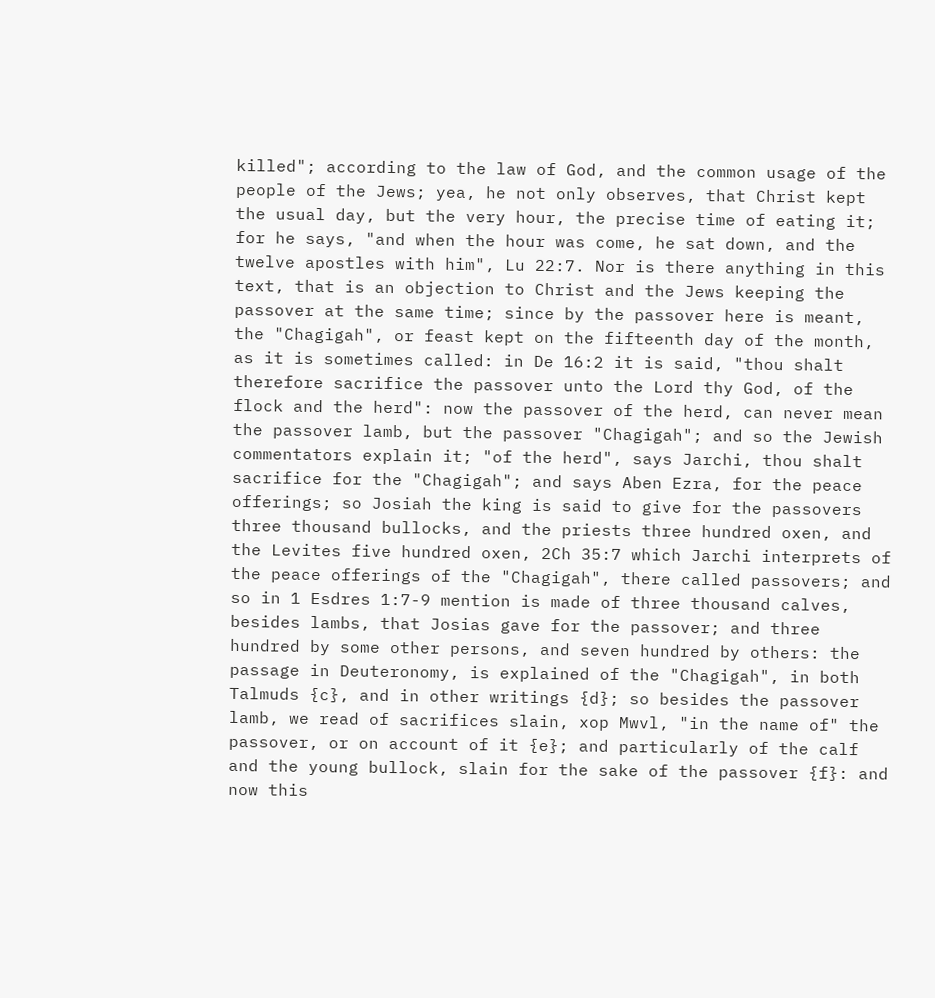killed"; according to the law of God, and the common usage of the people of the Jews; yea, he not only observes, that Christ kept the usual day, but the very hour, the precise time of eating it; for he says, "and when the hour was come, he sat down, and the twelve apostles with him", Lu 22:7. Nor is there anything in this text, that is an objection to Christ and the Jews keeping the passover at the same time; since by the passover here is meant, the "Chagigah", or feast kept on the fifteenth day of the month, as it is sometimes called: in De 16:2 it is said, "thou shalt therefore sacrifice the passover unto the Lord thy God, of the flock and the herd": now the passover of the herd, can never mean the passover lamb, but the passover "Chagigah"; and so the Jewish commentators explain it; "of the herd", says Jarchi, thou shalt sacrifice for the "Chagigah"; and says Aben Ezra, for the peace offerings; so Josiah the king is said to give for the passovers three thousand bullocks, and the priests three hundred oxen, and the Levites five hundred oxen, 2Ch 35:7 which Jarchi interprets of the peace offerings of the "Chagigah", there called passovers; and so in 1 Esdres 1:7-9 mention is made of three thousand calves, besides lambs, that Josias gave for the passover; and three hundred by some other persons, and seven hundred by others: the passage in Deuteronomy, is explained of the "Chagigah", in both Talmuds {c}, and in other writings {d}; so besides the passover lamb, we read of sacrifices slain, xop Mwvl, "in the name of" the passover, or on account of it {e}; and particularly of the calf and the young bullock, slain for the sake of the passover {f}: and now this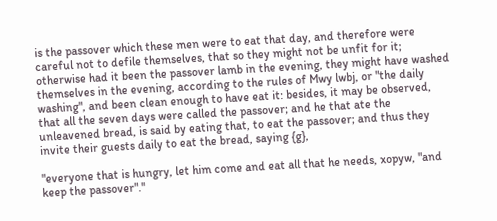is the passover which these men were to eat that day, and therefore were careful not to defile themselves, that so they might not be unfit for it; otherwise had it been the passover lamb in the evening, they might have washed themselves in the evening, according to the rules of Mwy lwbj, or "the daily washing", and been clean enough to have eat it: besides, it may be observed, that all the seven days were called the passover; and he that ate the unleavened bread, is said by eating that, to eat the passover; and thus they invite their guests daily to eat the bread, saying {g},

"everyone that is hungry, let him come and eat all that he needs, xopyw, "and keep the passover".''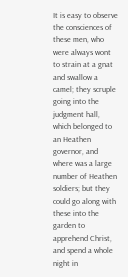It is easy to observe the consciences of these men, who were always wont to strain at a gnat and swallow a camel; they scruple going into the judgment hall, which belonged to an Heathen governor, and where was a large number of Heathen soldiers; but they could go along with these into the garden to apprehend Christ, and spend a whole night in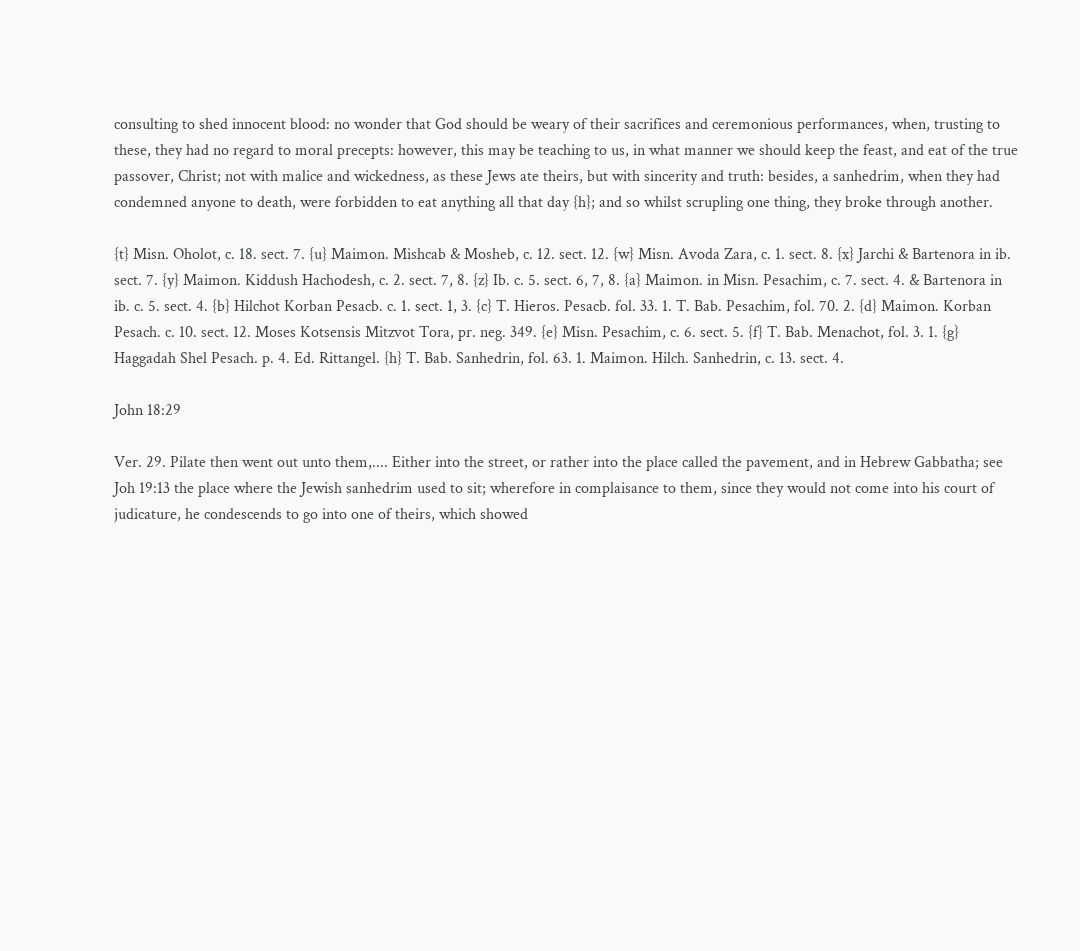consulting to shed innocent blood: no wonder that God should be weary of their sacrifices and ceremonious performances, when, trusting to these, they had no regard to moral precepts: however, this may be teaching to us, in what manner we should keep the feast, and eat of the true passover, Christ; not with malice and wickedness, as these Jews ate theirs, but with sincerity and truth: besides, a sanhedrim, when they had condemned anyone to death, were forbidden to eat anything all that day {h}; and so whilst scrupling one thing, they broke through another.

{t} Misn. Oholot, c. 18. sect. 7. {u} Maimon. Mishcab & Mosheb, c. 12. sect. 12. {w} Misn. Avoda Zara, c. 1. sect. 8. {x} Jarchi & Bartenora in ib. sect. 7. {y} Maimon. Kiddush Hachodesh, c. 2. sect. 7, 8. {z} Ib. c. 5. sect. 6, 7, 8. {a} Maimon. in Misn. Pesachim, c. 7. sect. 4. & Bartenora in ib. c. 5. sect. 4. {b} Hilchot Korban Pesacb. c. 1. sect. 1, 3. {c} T. Hieros. Pesacb. fol. 33. 1. T. Bab. Pesachim, fol. 70. 2. {d} Maimon. Korban Pesach. c. 10. sect. 12. Moses Kotsensis Mitzvot Tora, pr. neg. 349. {e} Misn. Pesachim, c. 6. sect. 5. {f} T. Bab. Menachot, fol. 3. 1. {g} Haggadah Shel Pesach. p. 4. Ed. Rittangel. {h} T. Bab. Sanhedrin, fol. 63. 1. Maimon. Hilch. Sanhedrin, c. 13. sect. 4.

John 18:29

Ver. 29. Pilate then went out unto them,.... Either into the street, or rather into the place called the pavement, and in Hebrew Gabbatha; see Joh 19:13 the place where the Jewish sanhedrim used to sit; wherefore in complaisance to them, since they would not come into his court of judicature, he condescends to go into one of theirs, which showed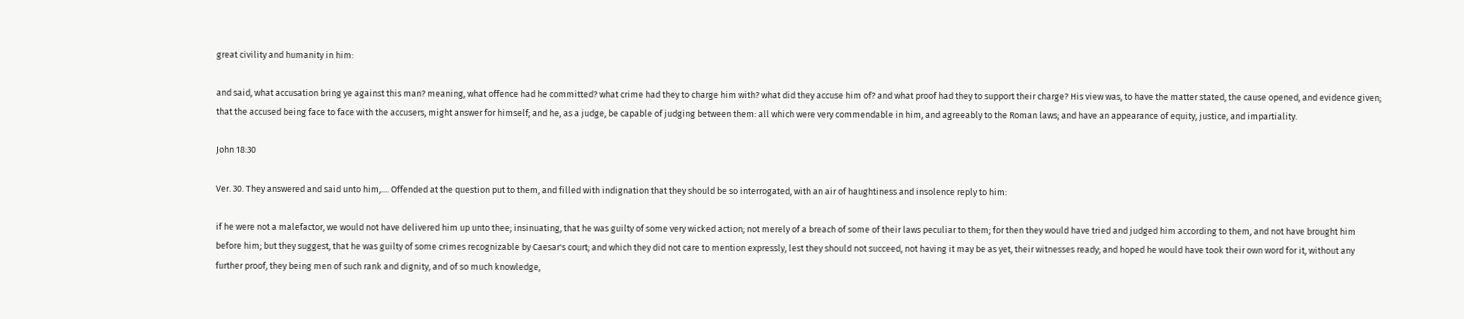great civility and humanity in him:

and said, what accusation bring ye against this man? meaning, what offence had he committed? what crime had they to charge him with? what did they accuse him of? and what proof had they to support their charge? His view was, to have the matter stated, the cause opened, and evidence given; that the accused being face to face with the accusers, might answer for himself; and he, as a judge, be capable of judging between them: all which were very commendable in him, and agreeably to the Roman laws; and have an appearance of equity, justice, and impartiality.

John 18:30

Ver. 30. They answered and said unto him,.... Offended at the question put to them, and filled with indignation that they should be so interrogated, with an air of haughtiness and insolence reply to him:

if he were not a malefactor, we would not have delivered him up unto thee; insinuating, that he was guilty of some very wicked action; not merely of a breach of some of their laws peculiar to them; for then they would have tried and judged him according to them, and not have brought him before him; but they suggest, that he was guilty of some crimes recognizable by Caesar's court; and which they did not care to mention expressly, lest they should not succeed, not having it may be as yet, their witnesses ready; and hoped he would have took their own word for it, without any further proof, they being men of such rank and dignity, and of so much knowledge,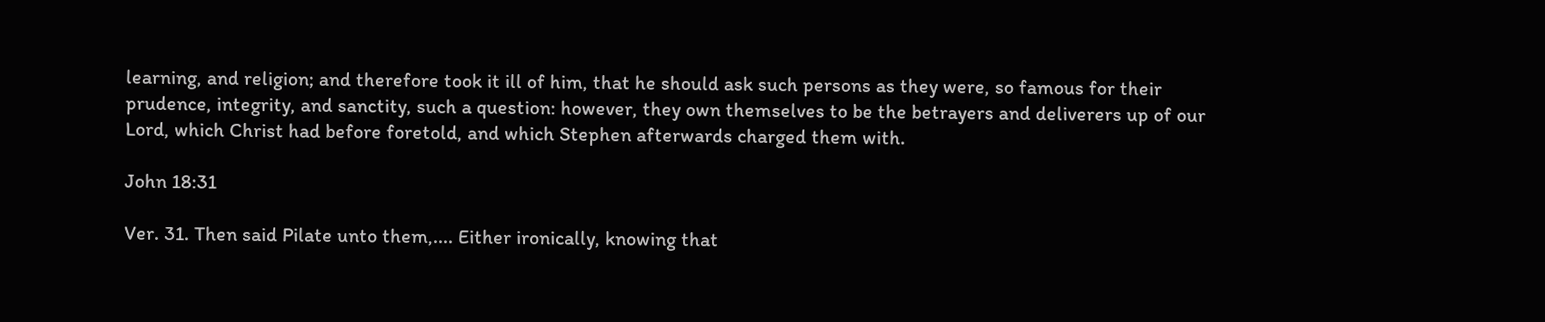learning, and religion; and therefore took it ill of him, that he should ask such persons as they were, so famous for their prudence, integrity, and sanctity, such a question: however, they own themselves to be the betrayers and deliverers up of our Lord, which Christ had before foretold, and which Stephen afterwards charged them with.

John 18:31

Ver. 31. Then said Pilate unto them,.... Either ironically, knowing that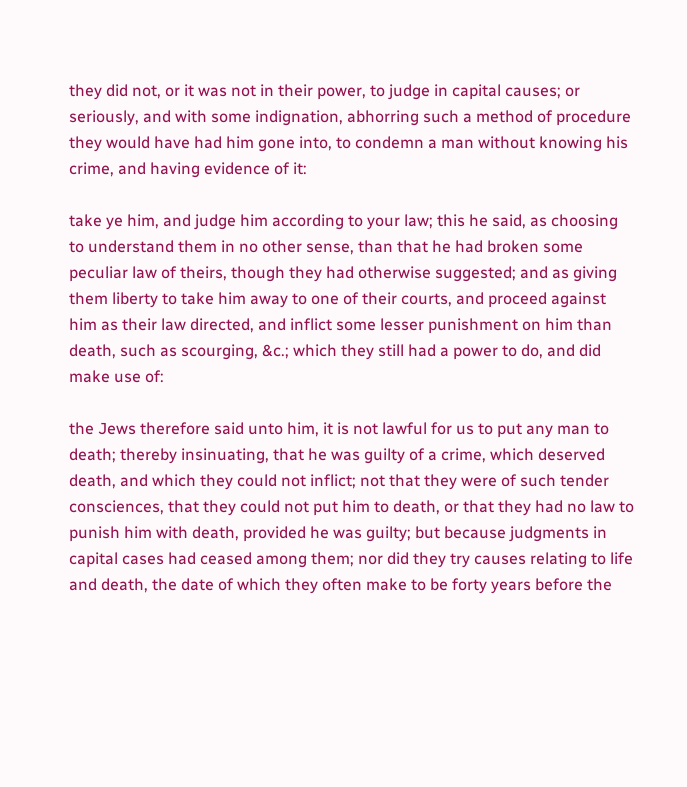they did not, or it was not in their power, to judge in capital causes; or seriously, and with some indignation, abhorring such a method of procedure they would have had him gone into, to condemn a man without knowing his crime, and having evidence of it:

take ye him, and judge him according to your law; this he said, as choosing to understand them in no other sense, than that he had broken some peculiar law of theirs, though they had otherwise suggested; and as giving them liberty to take him away to one of their courts, and proceed against him as their law directed, and inflict some lesser punishment on him than death, such as scourging, &c.; which they still had a power to do, and did make use of:

the Jews therefore said unto him, it is not lawful for us to put any man to death; thereby insinuating, that he was guilty of a crime, which deserved death, and which they could not inflict; not that they were of such tender consciences, that they could not put him to death, or that they had no law to punish him with death, provided he was guilty; but because judgments in capital cases had ceased among them; nor did they try causes relating to life and death, the date of which they often make to be forty years before the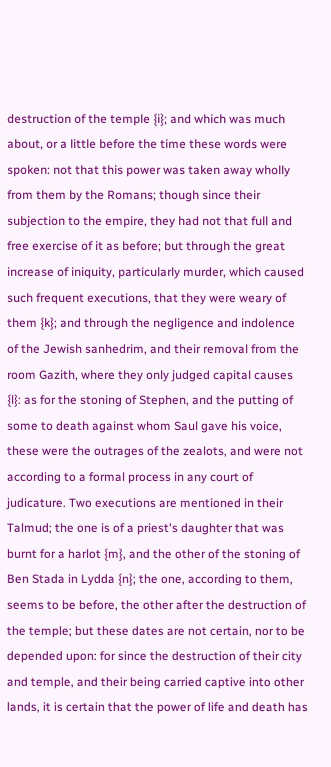destruction of the temple {i}; and which was much about, or a little before the time these words were spoken: not that this power was taken away wholly from them by the Romans; though since their subjection to the empire, they had not that full and free exercise of it as before; but through the great increase of iniquity, particularly murder, which caused such frequent executions, that they were weary of them {k}; and through the negligence and indolence of the Jewish sanhedrim, and their removal from the room Gazith, where they only judged capital causes {l}: as for the stoning of Stephen, and the putting of some to death against whom Saul gave his voice, these were the outrages of the zealots, and were not according to a formal process in any court of judicature. Two executions are mentioned in their Talmud; the one is of a priest's daughter that was burnt for a harlot {m}, and the other of the stoning of Ben Stada in Lydda {n}; the one, according to them, seems to be before, the other after the destruction of the temple; but these dates are not certain, nor to be depended upon: for since the destruction of their city and temple, and their being carried captive into other lands, it is certain that the power of life and death has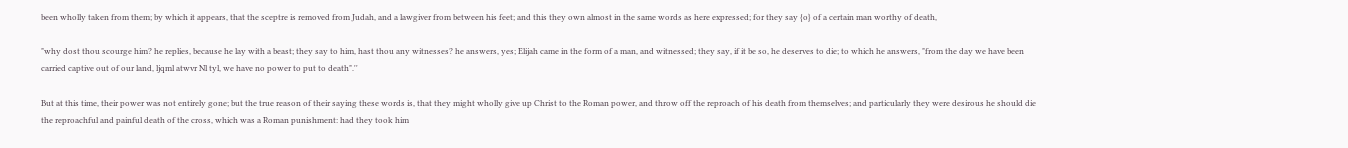been wholly taken from them; by which it appears, that the sceptre is removed from Judah, and a lawgiver from between his feet; and this they own almost in the same words as here expressed; for they say {o} of a certain man worthy of death,

"why dost thou scourge him? he replies, because he lay with a beast; they say to him, hast thou any witnesses? he answers, yes; Elijah came in the form of a man, and witnessed; they say, if it be so, he deserves to die; to which he answers, "from the day we have been carried captive out of our land, ljqml atwvr Nl tyl, we have no power to put to death".''

But at this time, their power was not entirely gone; but the true reason of their saying these words is, that they might wholly give up Christ to the Roman power, and throw off the reproach of his death from themselves; and particularly they were desirous he should die the reproachful and painful death of the cross, which was a Roman punishment: had they took him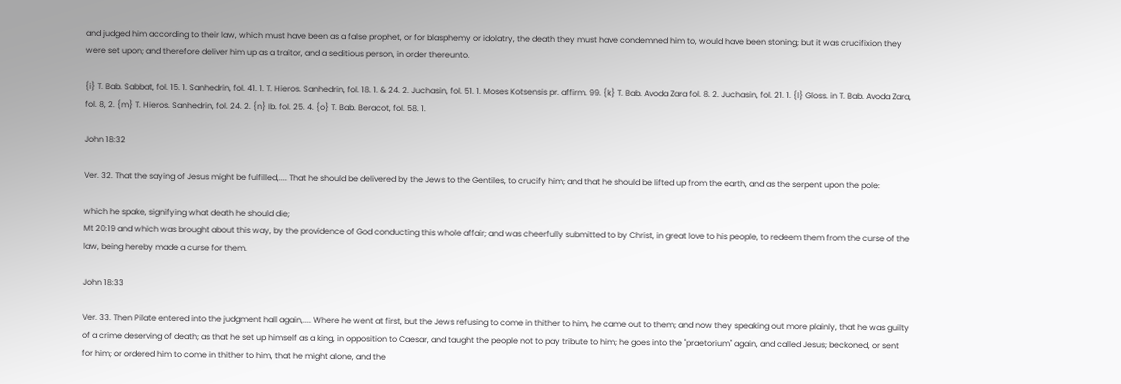and judged him according to their law, which must have been as a false prophet, or for blasphemy or idolatry, the death they must have condemned him to, would have been stoning; but it was crucifixion they were set upon; and therefore deliver him up as a traitor, and a seditious person, in order thereunto.

{i} T. Bab. Sabbat, fol. 15. 1. Sanhedrin, fol. 41. 1. T. Hieros. Sanhedrin, fol. 18. 1. & 24. 2. Juchasin, fol. 51. 1. Moses Kotsensis pr. affirm. 99. {k} T. Bab. Avoda Zara fol. 8. 2. Juchasin, fol. 21. 1. {l} Gloss. in T. Bab. Avoda Zara, fol. 8, 2. {m} T. Hieros. Sanhedrin, fol. 24. 2. {n} Ib. fol. 25. 4. {o} T. Bab. Beracot, fol. 58. 1.

John 18:32

Ver. 32. That the saying of Jesus might be fulfilled,.... That he should be delivered by the Jews to the Gentiles, to crucify him; and that he should be lifted up from the earth, and as the serpent upon the pole:

which he spake, signifying what death he should die;
Mt 20:19 and which was brought about this way, by the providence of God conducting this whole affair; and was cheerfully submitted to by Christ, in great love to his people, to redeem them from the curse of the law, being hereby made a curse for them.

John 18:33

Ver. 33. Then Pilate entered into the judgment hall again,.... Where he went at first, but the Jews refusing to come in thither to him, he came out to them; and now they speaking out more plainly, that he was guilty of a crime deserving of death; as that he set up himself as a king, in opposition to Caesar, and taught the people not to pay tribute to him; he goes into the "praetorium" again, and called Jesus; beckoned, or sent for him; or ordered him to come in thither to him, that he might alone, and the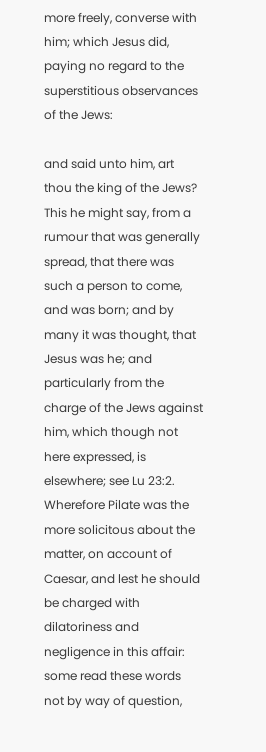more freely, converse with him; which Jesus did, paying no regard to the superstitious observances of the Jews:

and said unto him, art thou the king of the Jews? This he might say, from a rumour that was generally spread, that there was such a person to come, and was born; and by many it was thought, that Jesus was he; and particularly from the charge of the Jews against him, which though not here expressed, is elsewhere; see Lu 23:2. Wherefore Pilate was the more solicitous about the matter, on account of Caesar, and lest he should be charged with dilatoriness and negligence in this affair: some read these words not by way of question,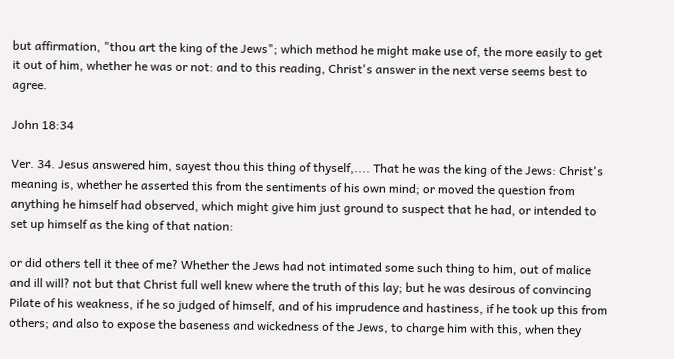but affirmation, "thou art the king of the Jews"; which method he might make use of, the more easily to get it out of him, whether he was or not: and to this reading, Christ's answer in the next verse seems best to agree.

John 18:34

Ver. 34. Jesus answered him, sayest thou this thing of thyself,.... That he was the king of the Jews: Christ's meaning is, whether he asserted this from the sentiments of his own mind; or moved the question from anything he himself had observed, which might give him just ground to suspect that he had, or intended to set up himself as the king of that nation:

or did others tell it thee of me? Whether the Jews had not intimated some such thing to him, out of malice and ill will? not but that Christ full well knew where the truth of this lay; but he was desirous of convincing Pilate of his weakness, if he so judged of himself, and of his imprudence and hastiness, if he took up this from others; and also to expose the baseness and wickedness of the Jews, to charge him with this, when they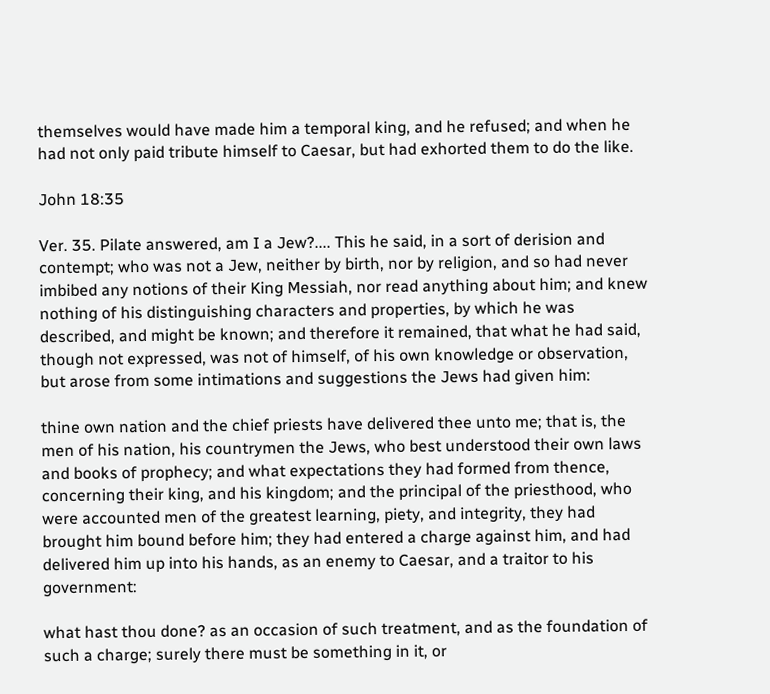themselves would have made him a temporal king, and he refused; and when he had not only paid tribute himself to Caesar, but had exhorted them to do the like.

John 18:35

Ver. 35. Pilate answered, am I a Jew?.... This he said, in a sort of derision and contempt; who was not a Jew, neither by birth, nor by religion, and so had never imbibed any notions of their King Messiah, nor read anything about him; and knew nothing of his distinguishing characters and properties, by which he was described, and might be known; and therefore it remained, that what he had said, though not expressed, was not of himself, of his own knowledge or observation, but arose from some intimations and suggestions the Jews had given him:

thine own nation and the chief priests have delivered thee unto me; that is, the men of his nation, his countrymen the Jews, who best understood their own laws and books of prophecy; and what expectations they had formed from thence, concerning their king, and his kingdom; and the principal of the priesthood, who were accounted men of the greatest learning, piety, and integrity, they had brought him bound before him; they had entered a charge against him, and had delivered him up into his hands, as an enemy to Caesar, and a traitor to his government:

what hast thou done? as an occasion of such treatment, and as the foundation of such a charge; surely there must be something in it, or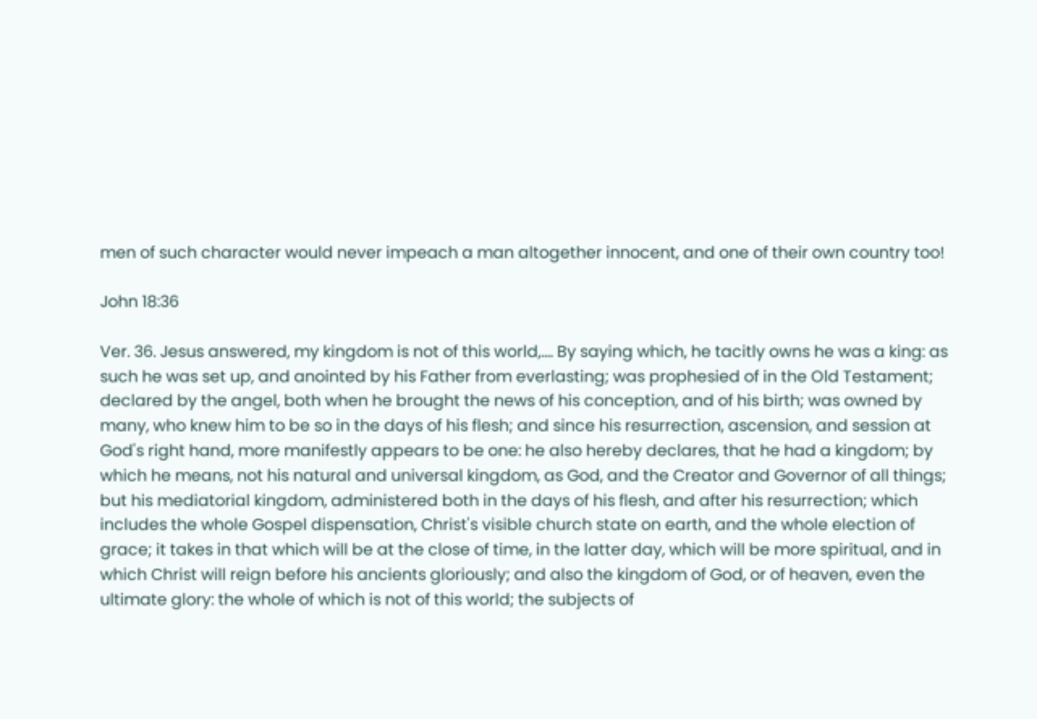men of such character would never impeach a man altogether innocent, and one of their own country too!

John 18:36

Ver. 36. Jesus answered, my kingdom is not of this world,.... By saying which, he tacitly owns he was a king: as such he was set up, and anointed by his Father from everlasting; was prophesied of in the Old Testament; declared by the angel, both when he brought the news of his conception, and of his birth; was owned by many, who knew him to be so in the days of his flesh; and since his resurrection, ascension, and session at God's right hand, more manifestly appears to be one: he also hereby declares, that he had a kingdom; by which he means, not his natural and universal kingdom, as God, and the Creator and Governor of all things; but his mediatorial kingdom, administered both in the days of his flesh, and after his resurrection; which includes the whole Gospel dispensation, Christ's visible church state on earth, and the whole election of grace; it takes in that which will be at the close of time, in the latter day, which will be more spiritual, and in which Christ will reign before his ancients gloriously; and also the kingdom of God, or of heaven, even the ultimate glory: the whole of which is not of this world; the subjects of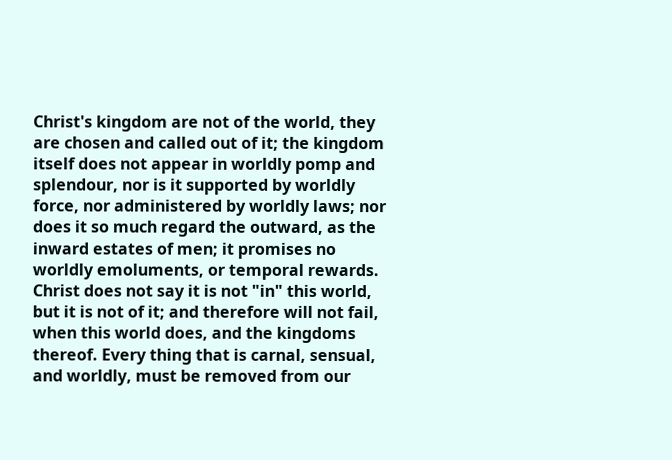Christ's kingdom are not of the world, they are chosen and called out of it; the kingdom itself does not appear in worldly pomp and splendour, nor is it supported by worldly force, nor administered by worldly laws; nor does it so much regard the outward, as the inward estates of men; it promises no worldly emoluments, or temporal rewards. Christ does not say it is not "in" this world, but it is not of it; and therefore will not fail, when this world does, and the kingdoms thereof. Every thing that is carnal, sensual, and worldly, must be removed from our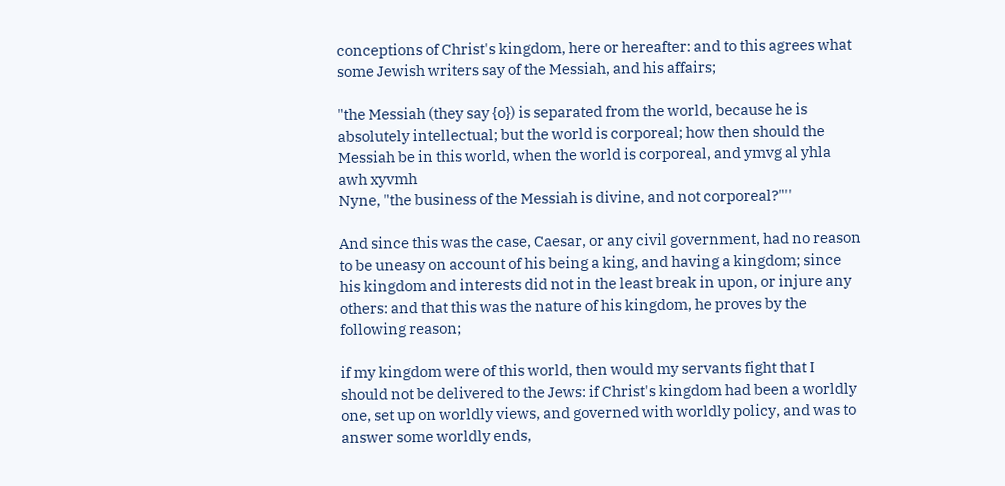conceptions of Christ's kingdom, here or hereafter: and to this agrees what some Jewish writers say of the Messiah, and his affairs;

"the Messiah (they say {o}) is separated from the world, because he is absolutely intellectual; but the world is corporeal; how then should the Messiah be in this world, when the world is corporeal, and ymvg al yhla awh xyvmh
Nyne, "the business of the Messiah is divine, and not corporeal?"''

And since this was the case, Caesar, or any civil government, had no reason to be uneasy on account of his being a king, and having a kingdom; since his kingdom and interests did not in the least break in upon, or injure any others: and that this was the nature of his kingdom, he proves by the following reason;

if my kingdom were of this world, then would my servants fight that I should not be delivered to the Jews: if Christ's kingdom had been a worldly one, set up on worldly views, and governed with worldly policy, and was to answer some worldly ends,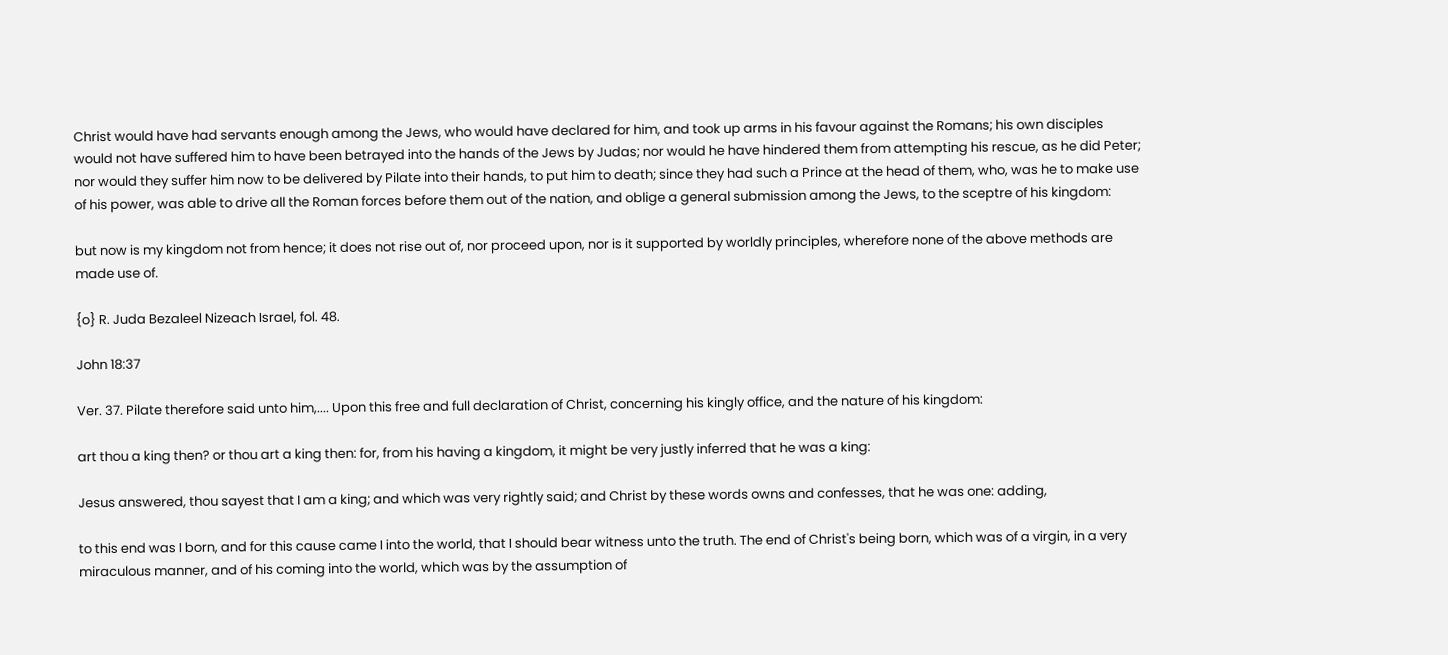Christ would have had servants enough among the Jews, who would have declared for him, and took up arms in his favour against the Romans; his own disciples would not have suffered him to have been betrayed into the hands of the Jews by Judas; nor would he have hindered them from attempting his rescue, as he did Peter; nor would they suffer him now to be delivered by Pilate into their hands, to put him to death; since they had such a Prince at the head of them, who, was he to make use of his power, was able to drive all the Roman forces before them out of the nation, and oblige a general submission among the Jews, to the sceptre of his kingdom:

but now is my kingdom not from hence; it does not rise out of, nor proceed upon, nor is it supported by worldly principles, wherefore none of the above methods are made use of.

{o} R. Juda Bezaleel Nizeach Israel, fol. 48.

John 18:37

Ver. 37. Pilate therefore said unto him,.... Upon this free and full declaration of Christ, concerning his kingly office, and the nature of his kingdom:

art thou a king then? or thou art a king then: for, from his having a kingdom, it might be very justly inferred that he was a king:

Jesus answered, thou sayest that I am a king; and which was very rightly said; and Christ by these words owns and confesses, that he was one: adding,

to this end was I born, and for this cause came I into the world, that I should bear witness unto the truth. The end of Christ's being born, which was of a virgin, in a very miraculous manner, and of his coming into the world, which was by the assumption of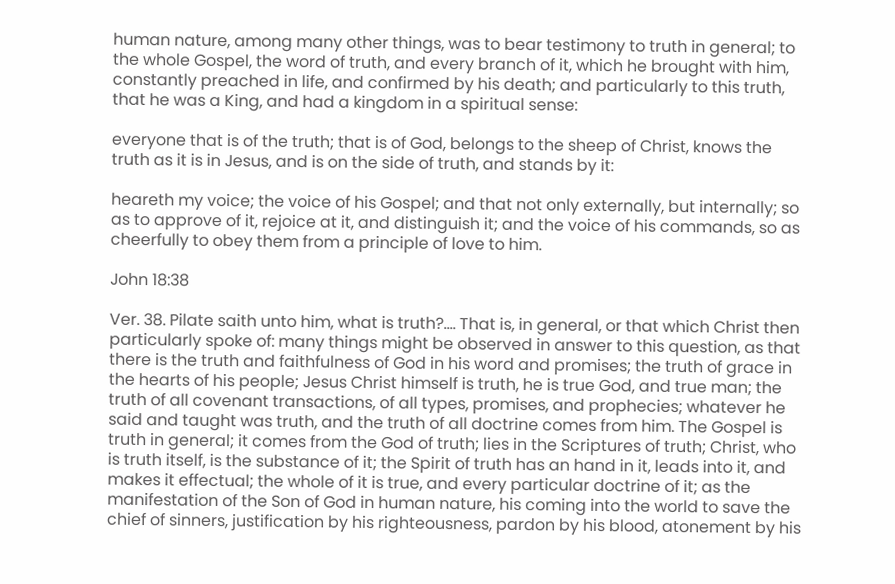human nature, among many other things, was to bear testimony to truth in general; to the whole Gospel, the word of truth, and every branch of it, which he brought with him, constantly preached in life, and confirmed by his death; and particularly to this truth, that he was a King, and had a kingdom in a spiritual sense:

everyone that is of the truth; that is of God, belongs to the sheep of Christ, knows the truth as it is in Jesus, and is on the side of truth, and stands by it:

heareth my voice; the voice of his Gospel; and that not only externally, but internally; so as to approve of it, rejoice at it, and distinguish it; and the voice of his commands, so as cheerfully to obey them from a principle of love to him.

John 18:38

Ver. 38. Pilate saith unto him, what is truth?.... That is, in general, or that which Christ then particularly spoke of: many things might be observed in answer to this question, as that there is the truth and faithfulness of God in his word and promises; the truth of grace in the hearts of his people; Jesus Christ himself is truth, he is true God, and true man; the truth of all covenant transactions, of all types, promises, and prophecies; whatever he said and taught was truth, and the truth of all doctrine comes from him. The Gospel is truth in general; it comes from the God of truth; lies in the Scriptures of truth; Christ, who is truth itself, is the substance of it; the Spirit of truth has an hand in it, leads into it, and makes it effectual; the whole of it is true, and every particular doctrine of it; as the manifestation of the Son of God in human nature, his coming into the world to save the chief of sinners, justification by his righteousness, pardon by his blood, atonement by his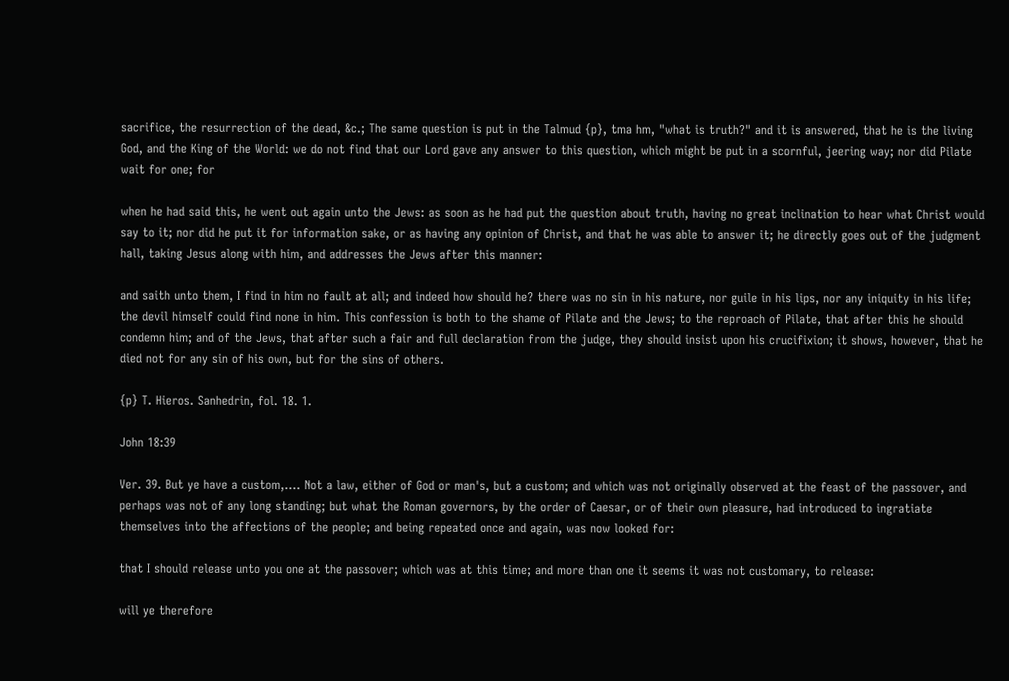sacrifice, the resurrection of the dead, &c.; The same question is put in the Talmud {p}, tma hm, "what is truth?" and it is answered, that he is the living God, and the King of the World: we do not find that our Lord gave any answer to this question, which might be put in a scornful, jeering way; nor did Pilate wait for one; for

when he had said this, he went out again unto the Jews: as soon as he had put the question about truth, having no great inclination to hear what Christ would say to it; nor did he put it for information sake, or as having any opinion of Christ, and that he was able to answer it; he directly goes out of the judgment hall, taking Jesus along with him, and addresses the Jews after this manner:

and saith unto them, I find in him no fault at all; and indeed how should he? there was no sin in his nature, nor guile in his lips, nor any iniquity in his life; the devil himself could find none in him. This confession is both to the shame of Pilate and the Jews; to the reproach of Pilate, that after this he should condemn him; and of the Jews, that after such a fair and full declaration from the judge, they should insist upon his crucifixion; it shows, however, that he died not for any sin of his own, but for the sins of others.

{p} T. Hieros. Sanhedrin, fol. 18. 1.

John 18:39

Ver. 39. But ye have a custom,.... Not a law, either of God or man's, but a custom; and which was not originally observed at the feast of the passover, and perhaps was not of any long standing; but what the Roman governors, by the order of Caesar, or of their own pleasure, had introduced to ingratiate themselves into the affections of the people; and being repeated once and again, was now looked for:

that I should release unto you one at the passover; which was at this time; and more than one it seems it was not customary, to release:

will ye therefore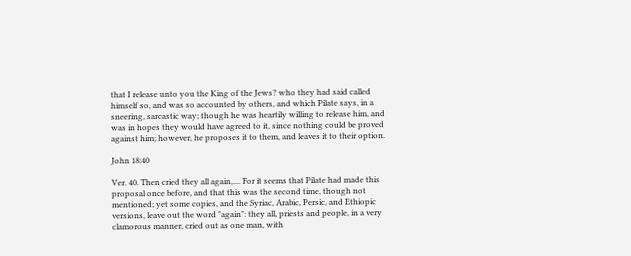that I release unto you the King of the Jews? who they had said called himself so, and was so accounted by others, and which Pilate says, in a sneering, sarcastic way; though he was heartily willing to release him, and was in hopes they would have agreed to it, since nothing could be proved against him; however, he proposes it to them, and leaves it to their option.

John 18:40

Ver. 40. Then cried they all again,.... For it seems that Pilate had made this proposal once before, and that this was the second time, though not mentioned; yet some copies, and the Syriac, Arabic, Persic, and Ethiopic versions, leave out the word "again": they all, priests and people, in a very clamorous manner, cried out as one man, with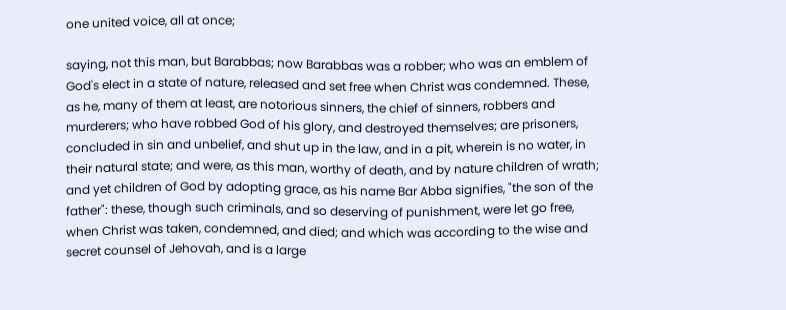one united voice, all at once;

saying, not this man, but Barabbas; now Barabbas was a robber; who was an emblem of God's elect in a state of nature, released and set free when Christ was condemned. These, as he, many of them at least, are notorious sinners, the chief of sinners, robbers and murderers; who have robbed God of his glory, and destroyed themselves; are prisoners, concluded in sin and unbelief, and shut up in the law, and in a pit, wherein is no water, in their natural state; and were, as this man, worthy of death, and by nature children of wrath; and yet children of God by adopting grace, as his name Bar Abba signifies, "the son of the father": these, though such criminals, and so deserving of punishment, were let go free, when Christ was taken, condemned, and died; and which was according to the wise and secret counsel of Jehovah, and is a large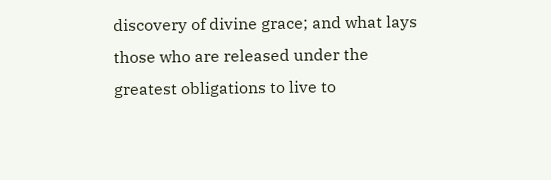discovery of divine grace; and what lays those who are released under the greatest obligations to live to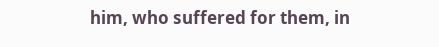him, who suffered for them, in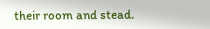their room and stead.